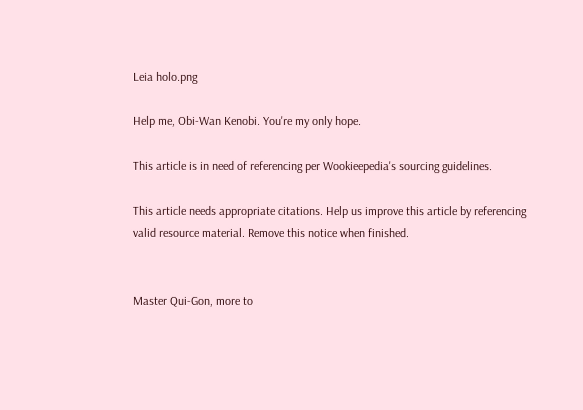Leia holo.png

Help me, Obi-Wan Kenobi. You're my only hope.

This article is in need of referencing per Wookieepedia's sourcing guidelines.

This article needs appropriate citations. Help us improve this article by referencing valid resource material. Remove this notice when finished.


Master Qui-Gon, more to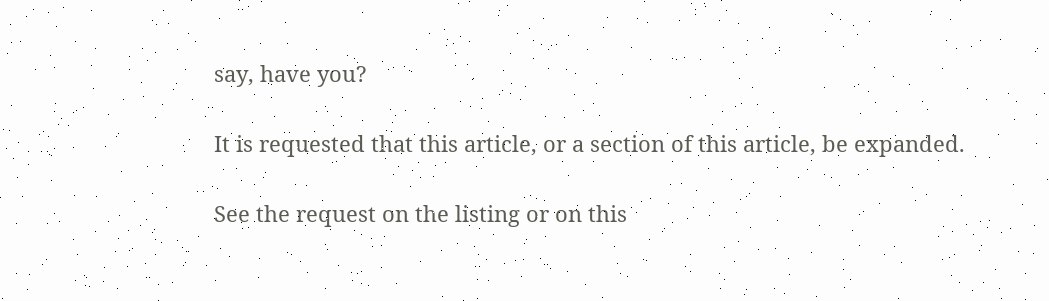say, have you?

It is requested that this article, or a section of this article, be expanded.

See the request on the listing or on this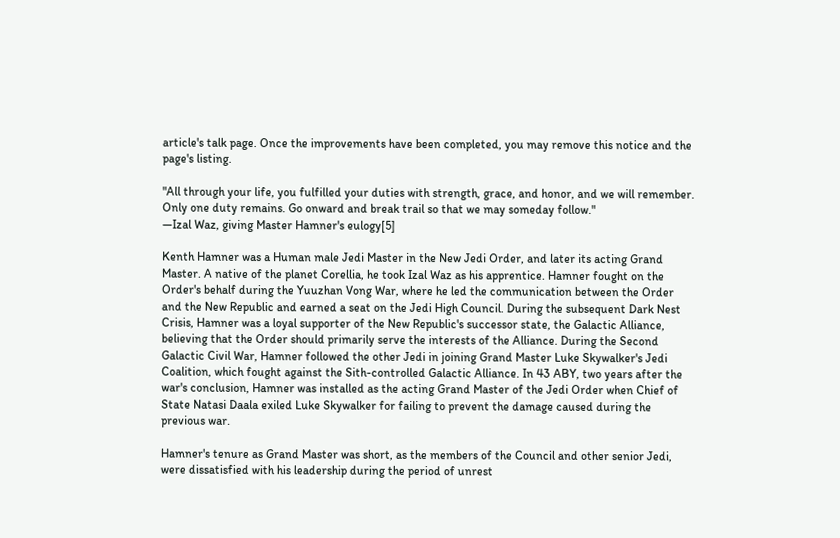article's talk page. Once the improvements have been completed, you may remove this notice and the page's listing.

"All through your life, you fulfilled your duties with strength, grace, and honor, and we will remember. Only one duty remains. Go onward and break trail so that we may someday follow."
―Izal Waz, giving Master Hamner's eulogy[5]

Kenth Hamner was a Human male Jedi Master in the New Jedi Order, and later its acting Grand Master. A native of the planet Corellia, he took Izal Waz as his apprentice. Hamner fought on the Order's behalf during the Yuuzhan Vong War, where he led the communication between the Order and the New Republic and earned a seat on the Jedi High Council. During the subsequent Dark Nest Crisis, Hamner was a loyal supporter of the New Republic's successor state, the Galactic Alliance, believing that the Order should primarily serve the interests of the Alliance. During the Second Galactic Civil War, Hamner followed the other Jedi in joining Grand Master Luke Skywalker's Jedi Coalition, which fought against the Sith-controlled Galactic Alliance. In 43 ABY, two years after the war's conclusion, Hamner was installed as the acting Grand Master of the Jedi Order when Chief of State Natasi Daala exiled Luke Skywalker for failing to prevent the damage caused during the previous war.

Hamner's tenure as Grand Master was short, as the members of the Council and other senior Jedi, were dissatisfied with his leadership during the period of unrest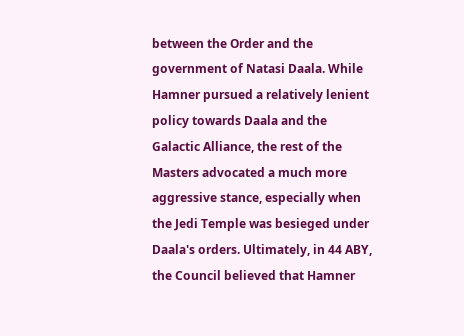between the Order and the government of Natasi Daala. While Hamner pursued a relatively lenient policy towards Daala and the Galactic Alliance, the rest of the Masters advocated a much more aggressive stance, especially when the Jedi Temple was besieged under Daala's orders. Ultimately, in 44 ABY, the Council believed that Hamner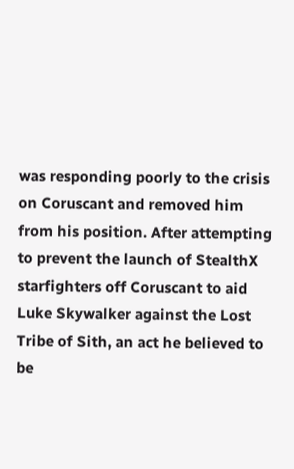was responding poorly to the crisis on Coruscant and removed him from his position. After attempting to prevent the launch of StealthX starfighters off Coruscant to aid Luke Skywalker against the Lost Tribe of Sith, an act he believed to be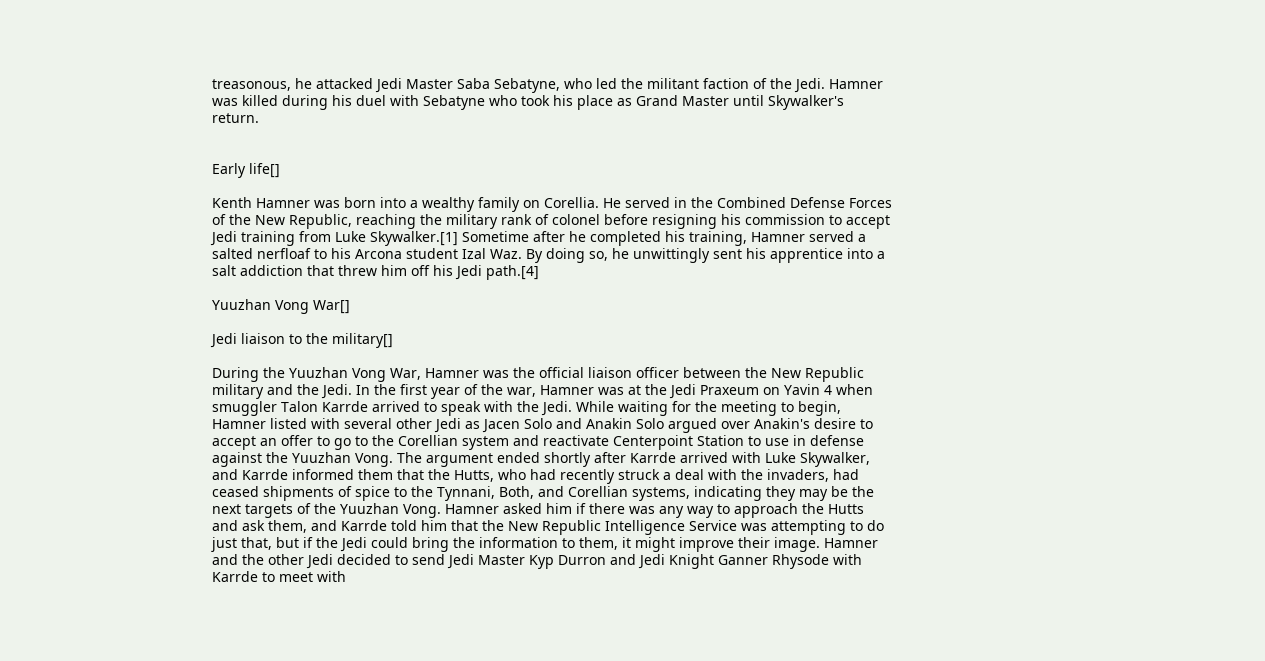treasonous, he attacked Jedi Master Saba Sebatyne, who led the militant faction of the Jedi. Hamner was killed during his duel with Sebatyne who took his place as Grand Master until Skywalker's return.


Early life[]

Kenth Hamner was born into a wealthy family on Corellia. He served in the Combined Defense Forces of the New Republic, reaching the military rank of colonel before resigning his commission to accept Jedi training from Luke Skywalker.[1] Sometime after he completed his training, Hamner served a salted nerfloaf to his Arcona student Izal Waz. By doing so, he unwittingly sent his apprentice into a salt addiction that threw him off his Jedi path.[4]

Yuuzhan Vong War[]

Jedi liaison to the military[]

During the Yuuzhan Vong War, Hamner was the official liaison officer between the New Republic military and the Jedi. In the first year of the war, Hamner was at the Jedi Praxeum on Yavin 4 when smuggler Talon Karrde arrived to speak with the Jedi. While waiting for the meeting to begin, Hamner listed with several other Jedi as Jacen Solo and Anakin Solo argued over Anakin's desire to accept an offer to go to the Corellian system and reactivate Centerpoint Station to use in defense against the Yuuzhan Vong. The argument ended shortly after Karrde arrived with Luke Skywalker, and Karrde informed them that the Hutts, who had recently struck a deal with the invaders, had ceased shipments of spice to the Tynnani, Both, and Corellian systems, indicating they may be the next targets of the Yuuzhan Vong. Hamner asked him if there was any way to approach the Hutts and ask them, and Karrde told him that the New Republic Intelligence Service was attempting to do just that, but if the Jedi could bring the information to them, it might improve their image. Hamner and the other Jedi decided to send Jedi Master Kyp Durron and Jedi Knight Ganner Rhysode with Karrde to meet with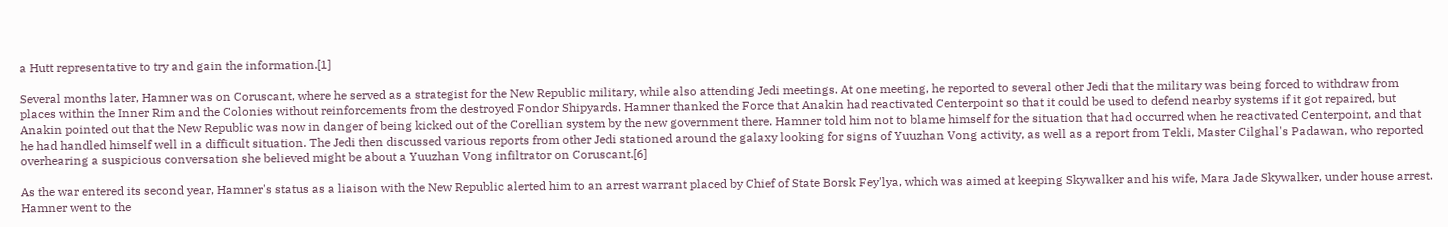a Hutt representative to try and gain the information.[1]

Several months later, Hamner was on Coruscant, where he served as a strategist for the New Republic military, while also attending Jedi meetings. At one meeting, he reported to several other Jedi that the military was being forced to withdraw from places within the Inner Rim and the Colonies without reinforcements from the destroyed Fondor Shipyards. Hamner thanked the Force that Anakin had reactivated Centerpoint so that it could be used to defend nearby systems if it got repaired, but Anakin pointed out that the New Republic was now in danger of being kicked out of the Corellian system by the new government there. Hamner told him not to blame himself for the situation that had occurred when he reactivated Centerpoint, and that he had handled himself well in a difficult situation. The Jedi then discussed various reports from other Jedi stationed around the galaxy looking for signs of Yuuzhan Vong activity, as well as a report from Tekli, Master Cilghal's Padawan, who reported overhearing a suspicious conversation she believed might be about a Yuuzhan Vong infiltrator on Coruscant.[6]

As the war entered its second year, Hamner's status as a liaison with the New Republic alerted him to an arrest warrant placed by Chief of State Borsk Fey'lya, which was aimed at keeping Skywalker and his wife, Mara Jade Skywalker, under house arrest. Hamner went to the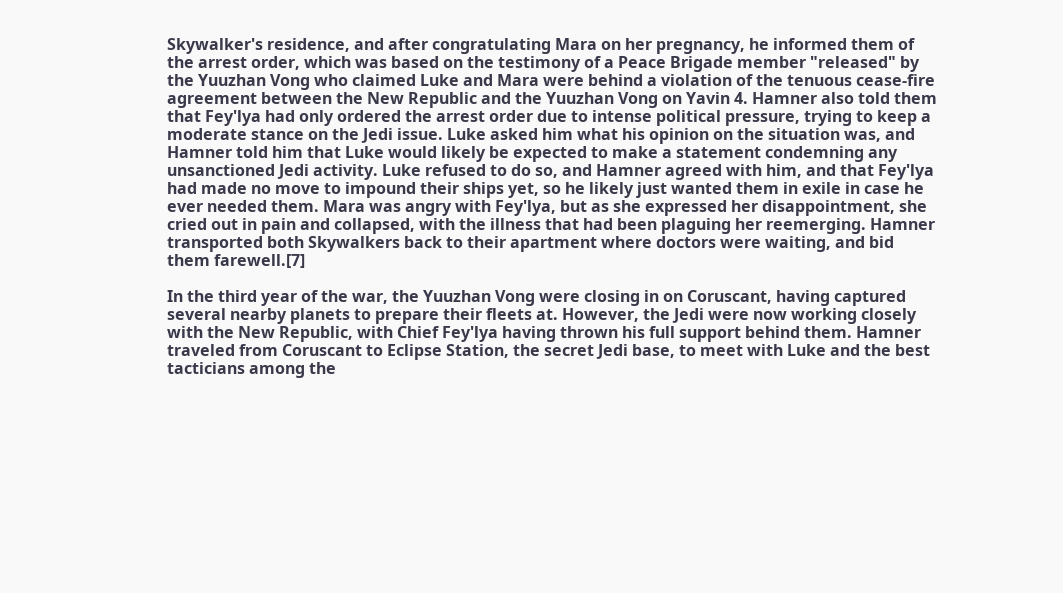Skywalker's residence, and after congratulating Mara on her pregnancy, he informed them of the arrest order, which was based on the testimony of a Peace Brigade member "released" by the Yuuzhan Vong who claimed Luke and Mara were behind a violation of the tenuous cease-fire agreement between the New Republic and the Yuuzhan Vong on Yavin 4. Hamner also told them that Fey'lya had only ordered the arrest order due to intense political pressure, trying to keep a moderate stance on the Jedi issue. Luke asked him what his opinion on the situation was, and Hamner told him that Luke would likely be expected to make a statement condemning any unsanctioned Jedi activity. Luke refused to do so, and Hamner agreed with him, and that Fey'lya had made no move to impound their ships yet, so he likely just wanted them in exile in case he ever needed them. Mara was angry with Fey'lya, but as she expressed her disappointment, she cried out in pain and collapsed, with the illness that had been plaguing her reemerging. Hamner transported both Skywalkers back to their apartment where doctors were waiting, and bid them farewell.[7]

In the third year of the war, the Yuuzhan Vong were closing in on Coruscant, having captured several nearby planets to prepare their fleets at. However, the Jedi were now working closely with the New Republic, with Chief Fey'lya having thrown his full support behind them. Hamner traveled from Coruscant to Eclipse Station, the secret Jedi base, to meet with Luke and the best tacticians among the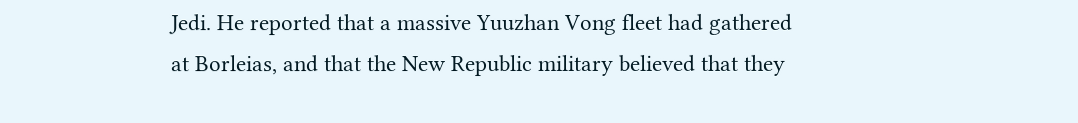Jedi. He reported that a massive Yuuzhan Vong fleet had gathered at Borleias, and that the New Republic military believed that they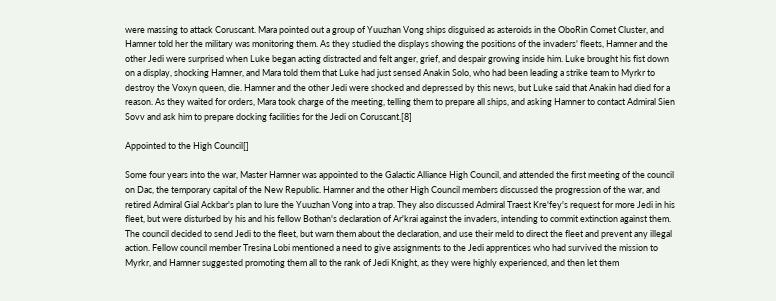were massing to attack Coruscant. Mara pointed out a group of Yuuzhan Vong ships disguised as asteroids in the OboRin Comet Cluster, and Hamner told her the military was monitoring them. As they studied the displays showing the positions of the invaders' fleets, Hamner and the other Jedi were surprised when Luke began acting distracted and felt anger, grief, and despair growing inside him. Luke brought his fist down on a display, shocking Hamner, and Mara told them that Luke had just sensed Anakin Solo, who had been leading a strike team to Myrkr to destroy the Voxyn queen, die. Hamner and the other Jedi were shocked and depressed by this news, but Luke said that Anakin had died for a reason. As they waited for orders, Mara took charge of the meeting, telling them to prepare all ships, and asking Hamner to contact Admiral Sien Sovv and ask him to prepare docking facilities for the Jedi on Coruscant.[8]

Appointed to the High Council[]

Some four years into the war, Master Hamner was appointed to the Galactic Alliance High Council, and attended the first meeting of the council on Dac, the temporary capital of the New Republic. Hamner and the other High Council members discussed the progression of the war, and retired Admiral Gial Ackbar's plan to lure the Yuuzhan Vong into a trap. They also discussed Admiral Traest Kre'fey's request for more Jedi in his fleet, but were disturbed by his and his fellow Bothan's declaration of Ar'krai against the invaders, intending to commit extinction against them. The council decided to send Jedi to the fleet, but warn them about the declaration, and use their meld to direct the fleet and prevent any illegal action. Fellow council member Tresina Lobi mentioned a need to give assignments to the Jedi apprentices who had survived the mission to Myrkr, and Hamner suggested promoting them all to the rank of Jedi Knight, as they were highly experienced, and then let them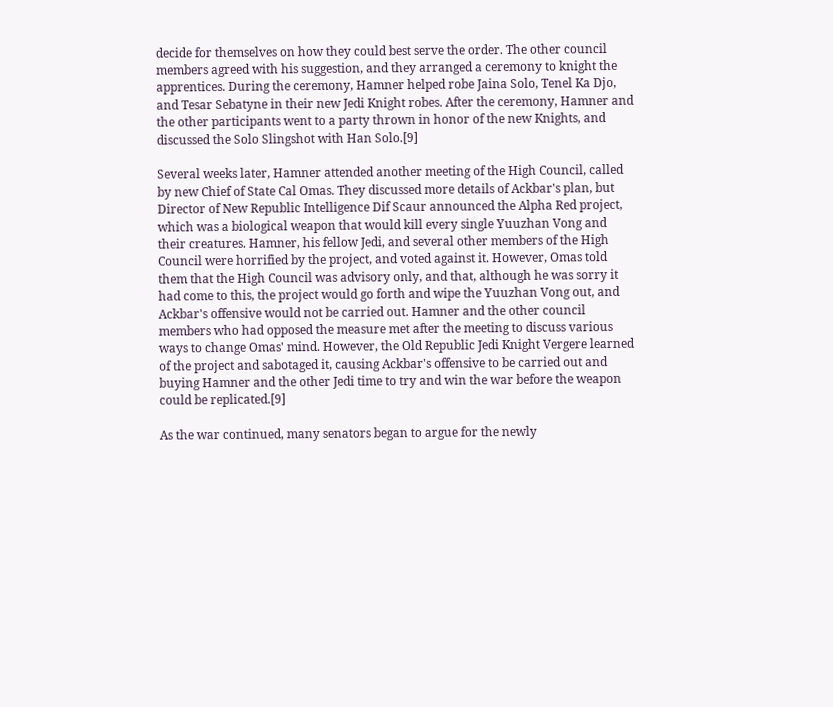decide for themselves on how they could best serve the order. The other council members agreed with his suggestion, and they arranged a ceremony to knight the apprentices. During the ceremony, Hamner helped robe Jaina Solo, Tenel Ka Djo, and Tesar Sebatyne in their new Jedi Knight robes. After the ceremony, Hamner and the other participants went to a party thrown in honor of the new Knights, and discussed the Solo Slingshot with Han Solo.[9]

Several weeks later, Hamner attended another meeting of the High Council, called by new Chief of State Cal Omas. They discussed more details of Ackbar's plan, but Director of New Republic Intelligence Dif Scaur announced the Alpha Red project, which was a biological weapon that would kill every single Yuuzhan Vong and their creatures. Hamner, his fellow Jedi, and several other members of the High Council were horrified by the project, and voted against it. However, Omas told them that the High Council was advisory only, and that, although he was sorry it had come to this, the project would go forth and wipe the Yuuzhan Vong out, and Ackbar's offensive would not be carried out. Hamner and the other council members who had opposed the measure met after the meeting to discuss various ways to change Omas' mind. However, the Old Republic Jedi Knight Vergere learned of the project and sabotaged it, causing Ackbar's offensive to be carried out and buying Hamner and the other Jedi time to try and win the war before the weapon could be replicated.[9]

As the war continued, many senators began to argue for the newly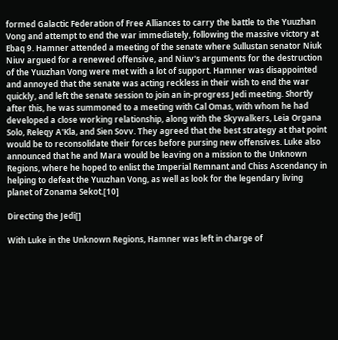formed Galactic Federation of Free Alliances to carry the battle to the Yuuzhan Vong and attempt to end the war immediately, following the massive victory at Ebaq 9. Hamner attended a meeting of the senate where Sullustan senator Niuk Niuv argued for a renewed offensive, and Niuv's arguments for the destruction of the Yuuzhan Vong were met with a lot of support. Hamner was disappointed and annoyed that the senate was acting reckless in their wish to end the war quickly, and left the senate session to join an in-progress Jedi meeting. Shortly after this, he was summoned to a meeting with Cal Omas, with whom he had developed a close working relationship, along with the Skywalkers, Leia Organa Solo, Releqy A'Kla, and Sien Sovv. They agreed that the best strategy at that point would be to reconsolidate their forces before pursing new offensives. Luke also announced that he and Mara would be leaving on a mission to the Unknown Regions, where he hoped to enlist the Imperial Remnant and Chiss Ascendancy in helping to defeat the Yuuzhan Vong, as well as look for the legendary living planet of Zonama Sekot.[10]

Directing the Jedi[]

With Luke in the Unknown Regions, Hamner was left in charge of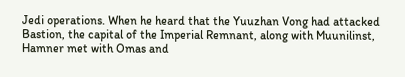Jedi operations. When he heard that the Yuuzhan Vong had attacked Bastion, the capital of the Imperial Remnant, along with Muunilinst, Hamner met with Omas and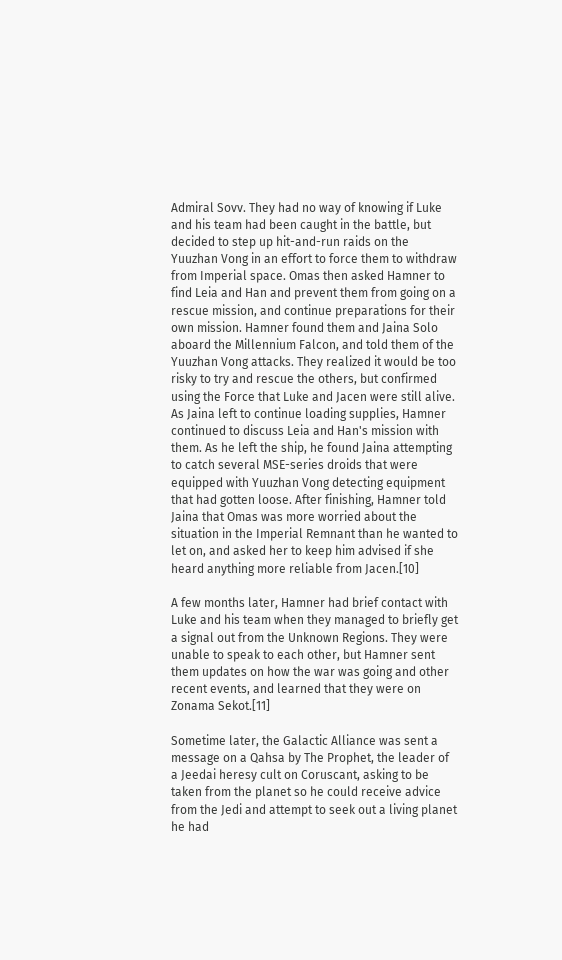Admiral Sovv. They had no way of knowing if Luke and his team had been caught in the battle, but decided to step up hit-and-run raids on the Yuuzhan Vong in an effort to force them to withdraw from Imperial space. Omas then asked Hamner to find Leia and Han and prevent them from going on a rescue mission, and continue preparations for their own mission. Hamner found them and Jaina Solo aboard the Millennium Falcon, and told them of the Yuuzhan Vong attacks. They realized it would be too risky to try and rescue the others, but confirmed using the Force that Luke and Jacen were still alive. As Jaina left to continue loading supplies, Hamner continued to discuss Leia and Han's mission with them. As he left the ship, he found Jaina attempting to catch several MSE-series droids that were equipped with Yuuzhan Vong detecting equipment that had gotten loose. After finishing, Hamner told Jaina that Omas was more worried about the situation in the Imperial Remnant than he wanted to let on, and asked her to keep him advised if she heard anything more reliable from Jacen.[10]

A few months later, Hamner had brief contact with Luke and his team when they managed to briefly get a signal out from the Unknown Regions. They were unable to speak to each other, but Hamner sent them updates on how the war was going and other recent events, and learned that they were on Zonama Sekot.[11]

Sometime later, the Galactic Alliance was sent a message on a Qahsa by The Prophet, the leader of a Jeedai heresy cult on Coruscant, asking to be taken from the planet so he could receive advice from the Jedi and attempt to seek out a living planet he had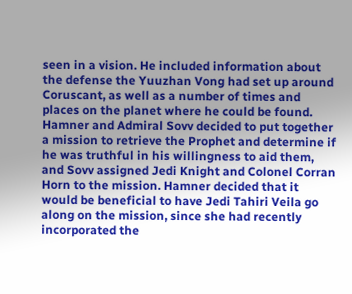seen in a vision. He included information about the defense the Yuuzhan Vong had set up around Coruscant, as well as a number of times and places on the planet where he could be found. Hamner and Admiral Sovv decided to put together a mission to retrieve the Prophet and determine if he was truthful in his willingness to aid them, and Sovv assigned Jedi Knight and Colonel Corran Horn to the mission. Hamner decided that it would be beneficial to have Jedi Tahiri Veila go along on the mission, since she had recently incorporated the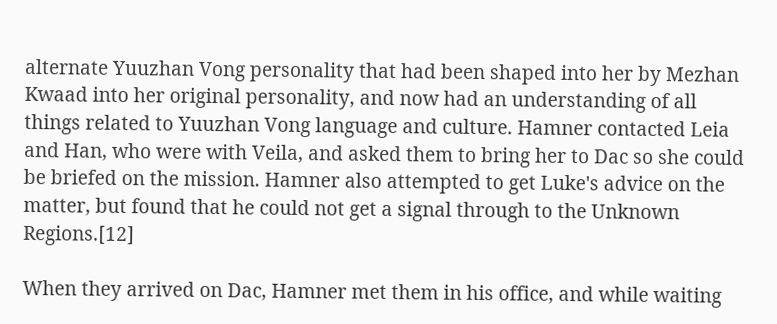alternate Yuuzhan Vong personality that had been shaped into her by Mezhan Kwaad into her original personality, and now had an understanding of all things related to Yuuzhan Vong language and culture. Hamner contacted Leia and Han, who were with Veila, and asked them to bring her to Dac so she could be briefed on the mission. Hamner also attempted to get Luke's advice on the matter, but found that he could not get a signal through to the Unknown Regions.[12]

When they arrived on Dac, Hamner met them in his office, and while waiting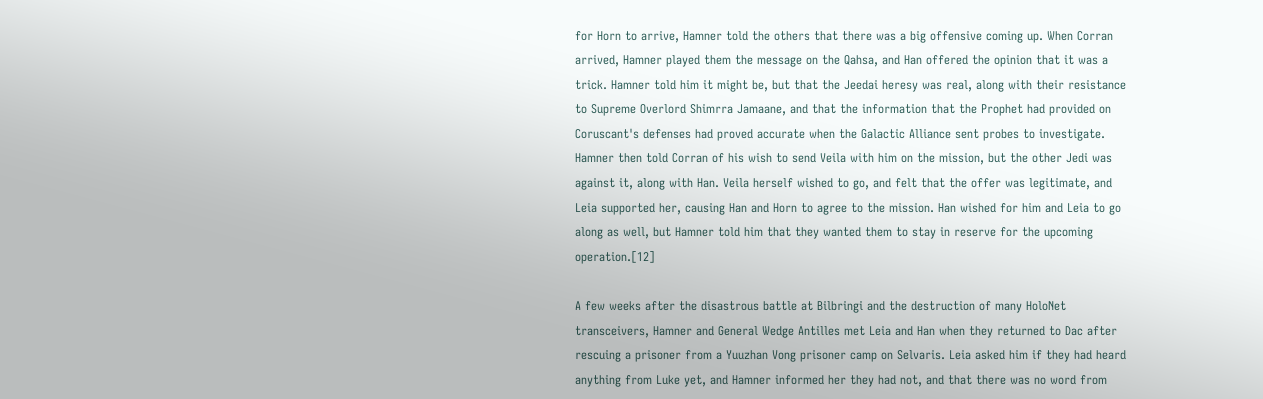for Horn to arrive, Hamner told the others that there was a big offensive coming up. When Corran arrived, Hamner played them the message on the Qahsa, and Han offered the opinion that it was a trick. Hamner told him it might be, but that the Jeedai heresy was real, along with their resistance to Supreme Overlord Shimrra Jamaane, and that the information that the Prophet had provided on Coruscant's defenses had proved accurate when the Galactic Alliance sent probes to investigate. Hamner then told Corran of his wish to send Veila with him on the mission, but the other Jedi was against it, along with Han. Veila herself wished to go, and felt that the offer was legitimate, and Leia supported her, causing Han and Horn to agree to the mission. Han wished for him and Leia to go along as well, but Hamner told him that they wanted them to stay in reserve for the upcoming operation.[12]

A few weeks after the disastrous battle at Bilbringi and the destruction of many HoloNet transceivers, Hamner and General Wedge Antilles met Leia and Han when they returned to Dac after rescuing a prisoner from a Yuuzhan Vong prisoner camp on Selvaris. Leia asked him if they had heard anything from Luke yet, and Hamner informed her they had not, and that there was no word from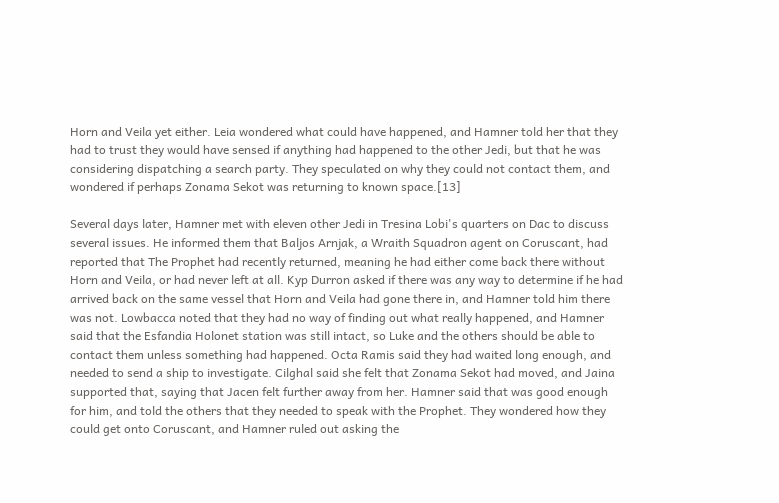Horn and Veila yet either. Leia wondered what could have happened, and Hamner told her that they had to trust they would have sensed if anything had happened to the other Jedi, but that he was considering dispatching a search party. They speculated on why they could not contact them, and wondered if perhaps Zonama Sekot was returning to known space.[13]

Several days later, Hamner met with eleven other Jedi in Tresina Lobi's quarters on Dac to discuss several issues. He informed them that Baljos Arnjak, a Wraith Squadron agent on Coruscant, had reported that The Prophet had recently returned, meaning he had either come back there without Horn and Veila, or had never left at all. Kyp Durron asked if there was any way to determine if he had arrived back on the same vessel that Horn and Veila had gone there in, and Hamner told him there was not. Lowbacca noted that they had no way of finding out what really happened, and Hamner said that the Esfandia Holonet station was still intact, so Luke and the others should be able to contact them unless something had happened. Octa Ramis said they had waited long enough, and needed to send a ship to investigate. Cilghal said she felt that Zonama Sekot had moved, and Jaina supported that, saying that Jacen felt further away from her. Hamner said that was good enough for him, and told the others that they needed to speak with the Prophet. They wondered how they could get onto Coruscant, and Hamner ruled out asking the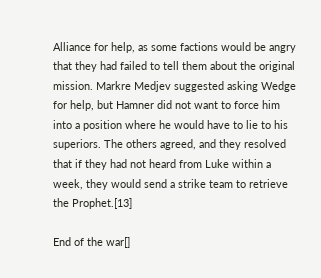Alliance for help, as some factions would be angry that they had failed to tell them about the original mission. Markre Medjev suggested asking Wedge for help, but Hamner did not want to force him into a position where he would have to lie to his superiors. The others agreed, and they resolved that if they had not heard from Luke within a week, they would send a strike team to retrieve the Prophet.[13]

End of the war[]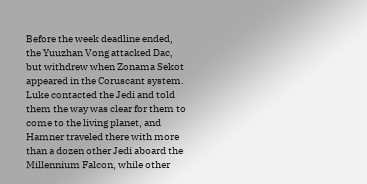Before the week deadline ended, the Yuuzhan Vong attacked Dac, but withdrew when Zonama Sekot appeared in the Coruscant system. Luke contacted the Jedi and told them the way was clear for them to come to the living planet, and Hamner traveled there with more than a dozen other Jedi aboard the Millennium Falcon, while other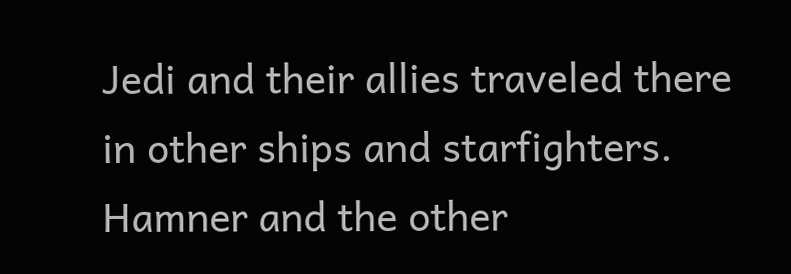Jedi and their allies traveled there in other ships and starfighters. Hamner and the other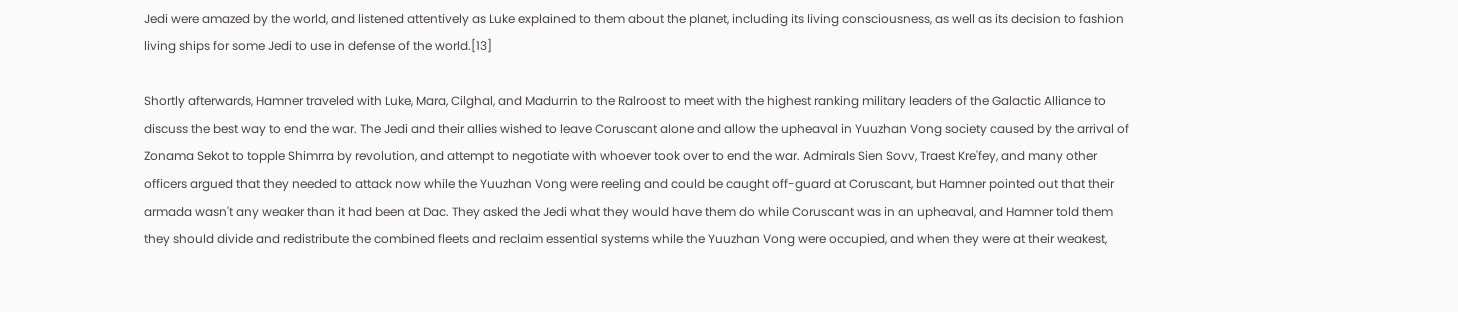Jedi were amazed by the world, and listened attentively as Luke explained to them about the planet, including its living consciousness, as well as its decision to fashion living ships for some Jedi to use in defense of the world.[13]

Shortly afterwards, Hamner traveled with Luke, Mara, Cilghal, and Madurrin to the Ralroost to meet with the highest ranking military leaders of the Galactic Alliance to discuss the best way to end the war. The Jedi and their allies wished to leave Coruscant alone and allow the upheaval in Yuuzhan Vong society caused by the arrival of Zonama Sekot to topple Shimrra by revolution, and attempt to negotiate with whoever took over to end the war. Admirals Sien Sovv, Traest Kre'fey, and many other officers argued that they needed to attack now while the Yuuzhan Vong were reeling and could be caught off-guard at Coruscant, but Hamner pointed out that their armada wasn't any weaker than it had been at Dac. They asked the Jedi what they would have them do while Coruscant was in an upheaval, and Hamner told them they should divide and redistribute the combined fleets and reclaim essential systems while the Yuuzhan Vong were occupied, and when they were at their weakest,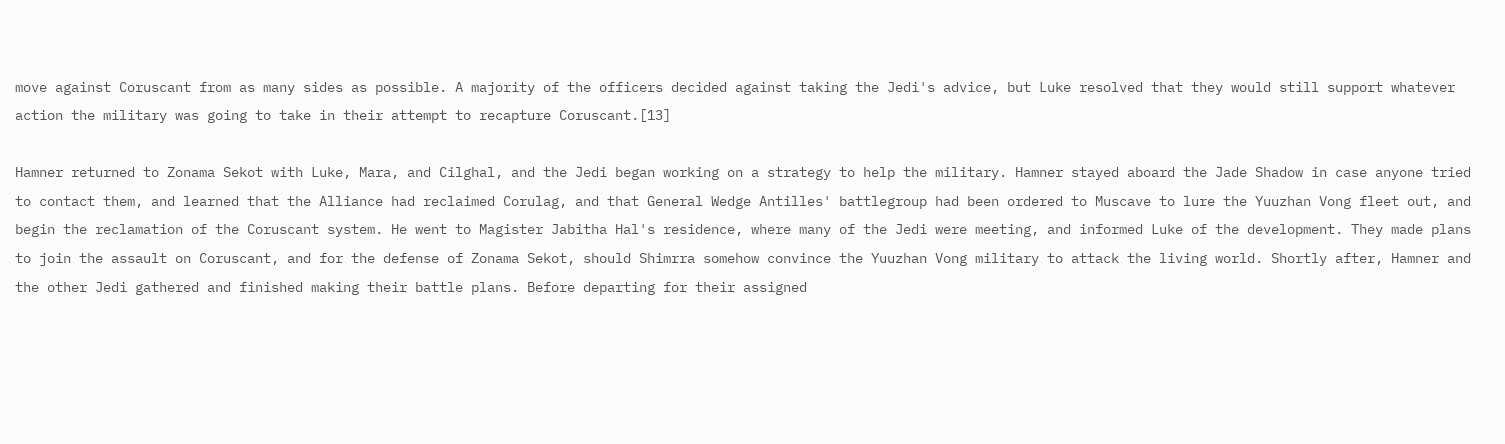move against Coruscant from as many sides as possible. A majority of the officers decided against taking the Jedi's advice, but Luke resolved that they would still support whatever action the military was going to take in their attempt to recapture Coruscant.[13]

Hamner returned to Zonama Sekot with Luke, Mara, and Cilghal, and the Jedi began working on a strategy to help the military. Hamner stayed aboard the Jade Shadow in case anyone tried to contact them, and learned that the Alliance had reclaimed Corulag, and that General Wedge Antilles' battlegroup had been ordered to Muscave to lure the Yuuzhan Vong fleet out, and begin the reclamation of the Coruscant system. He went to Magister Jabitha Hal's residence, where many of the Jedi were meeting, and informed Luke of the development. They made plans to join the assault on Coruscant, and for the defense of Zonama Sekot, should Shimrra somehow convince the Yuuzhan Vong military to attack the living world. Shortly after, Hamner and the other Jedi gathered and finished making their battle plans. Before departing for their assigned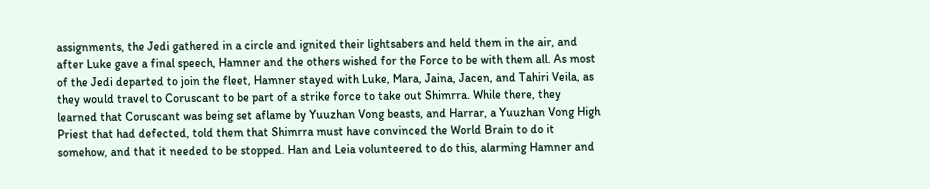assignments, the Jedi gathered in a circle and ignited their lightsabers and held them in the air, and after Luke gave a final speech, Hamner and the others wished for the Force to be with them all. As most of the Jedi departed to join the fleet, Hamner stayed with Luke, Mara, Jaina, Jacen, and Tahiri Veila, as they would travel to Coruscant to be part of a strike force to take out Shimrra. While there, they learned that Coruscant was being set aflame by Yuuzhan Vong beasts, and Harrar, a Yuuzhan Vong High Priest that had defected, told them that Shimrra must have convinced the World Brain to do it somehow, and that it needed to be stopped. Han and Leia volunteered to do this, alarming Hamner and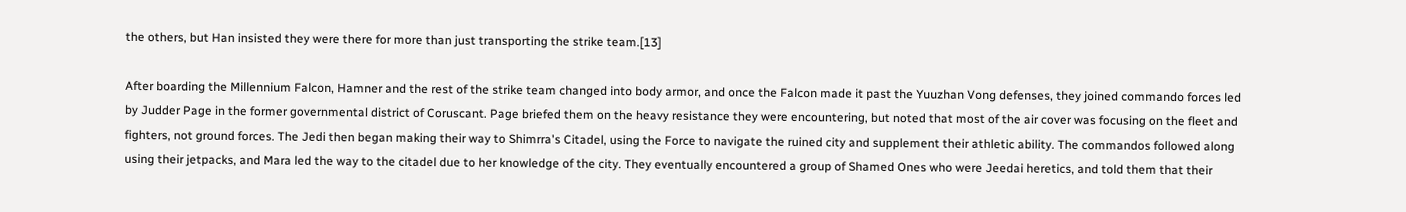the others, but Han insisted they were there for more than just transporting the strike team.[13]

After boarding the Millennium Falcon, Hamner and the rest of the strike team changed into body armor, and once the Falcon made it past the Yuuzhan Vong defenses, they joined commando forces led by Judder Page in the former governmental district of Coruscant. Page briefed them on the heavy resistance they were encountering, but noted that most of the air cover was focusing on the fleet and fighters, not ground forces. The Jedi then began making their way to Shimrra's Citadel, using the Force to navigate the ruined city and supplement their athletic ability. The commandos followed along using their jetpacks, and Mara led the way to the citadel due to her knowledge of the city. They eventually encountered a group of Shamed Ones who were Jeedai heretics, and told them that their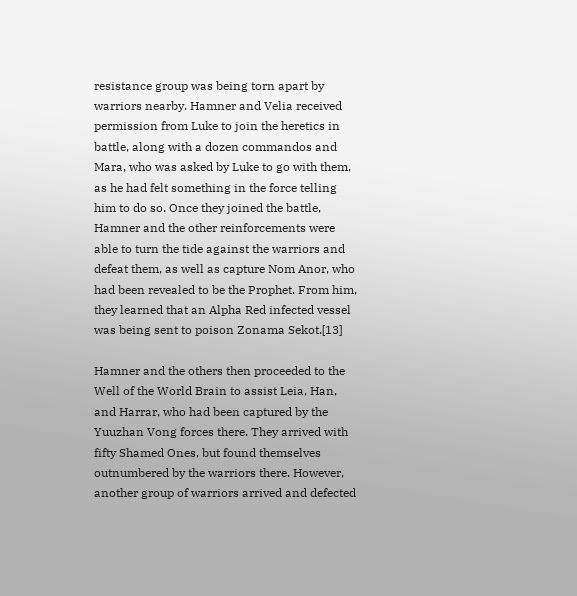resistance group was being torn apart by warriors nearby. Hamner and Velia received permission from Luke to join the heretics in battle, along with a dozen commandos and Mara, who was asked by Luke to go with them, as he had felt something in the force telling him to do so. Once they joined the battle, Hamner and the other reinforcements were able to turn the tide against the warriors and defeat them, as well as capture Nom Anor, who had been revealed to be the Prophet. From him, they learned that an Alpha Red infected vessel was being sent to poison Zonama Sekot.[13]

Hamner and the others then proceeded to the Well of the World Brain to assist Leia, Han, and Harrar, who had been captured by the Yuuzhan Vong forces there. They arrived with fifty Shamed Ones, but found themselves outnumbered by the warriors there. However, another group of warriors arrived and defected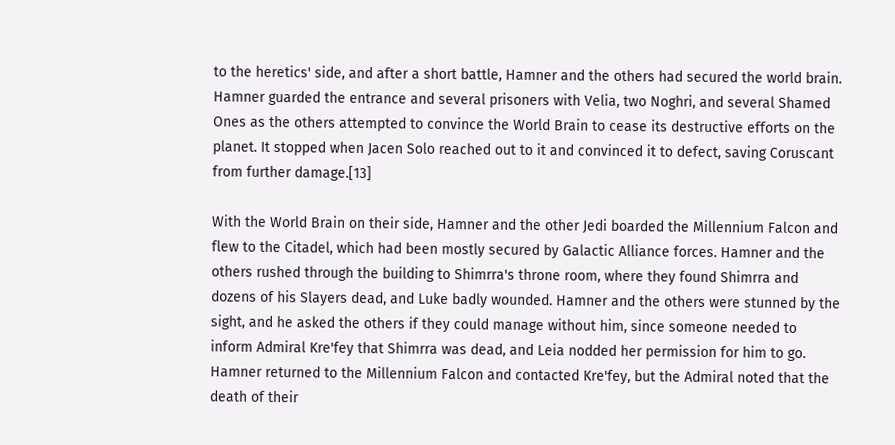to the heretics' side, and after a short battle, Hamner and the others had secured the world brain. Hamner guarded the entrance and several prisoners with Velia, two Noghri, and several Shamed Ones as the others attempted to convince the World Brain to cease its destructive efforts on the planet. It stopped when Jacen Solo reached out to it and convinced it to defect, saving Coruscant from further damage.[13]

With the World Brain on their side, Hamner and the other Jedi boarded the Millennium Falcon and flew to the Citadel, which had been mostly secured by Galactic Alliance forces. Hamner and the others rushed through the building to Shimrra's throne room, where they found Shimrra and dozens of his Slayers dead, and Luke badly wounded. Hamner and the others were stunned by the sight, and he asked the others if they could manage without him, since someone needed to inform Admiral Kre'fey that Shimrra was dead, and Leia nodded her permission for him to go. Hamner returned to the Millennium Falcon and contacted Kre'fey, but the Admiral noted that the death of their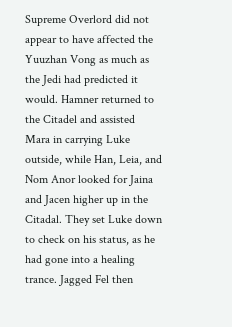Supreme Overlord did not appear to have affected the Yuuzhan Vong as much as the Jedi had predicted it would. Hamner returned to the Citadel and assisted Mara in carrying Luke outside, while Han, Leia, and Nom Anor looked for Jaina and Jacen higher up in the Citadal. They set Luke down to check on his status, as he had gone into a healing trance. Jagged Fel then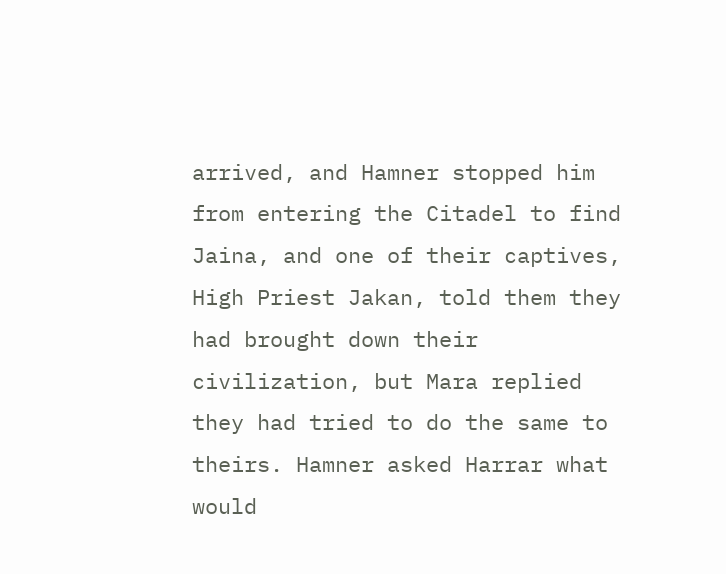arrived, and Hamner stopped him from entering the Citadel to find Jaina, and one of their captives, High Priest Jakan, told them they had brought down their civilization, but Mara replied they had tried to do the same to theirs. Hamner asked Harrar what would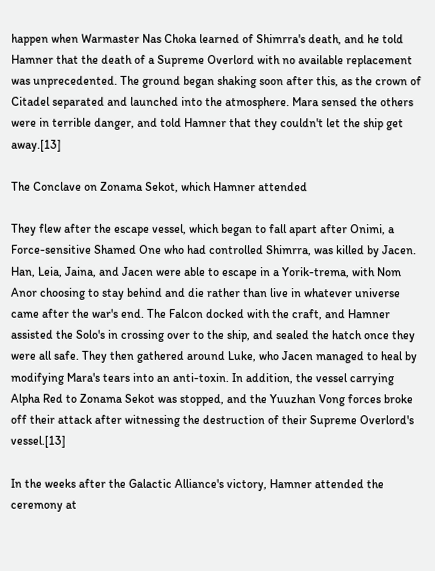happen when Warmaster Nas Choka learned of Shimrra's death, and he told Hamner that the death of a Supreme Overlord with no available replacement was unprecedented. The ground began shaking soon after this, as the crown of Citadel separated and launched into the atmosphere. Mara sensed the others were in terrible danger, and told Hamner that they couldn't let the ship get away.[13]

The Conclave on Zonama Sekot, which Hamner attended

They flew after the escape vessel, which began to fall apart after Onimi, a Force-sensitive Shamed One who had controlled Shimrra, was killed by Jacen. Han, Leia, Jaina, and Jacen were able to escape in a Yorik-trema, with Nom Anor choosing to stay behind and die rather than live in whatever universe came after the war's end. The Falcon docked with the craft, and Hamner assisted the Solo's in crossing over to the ship, and sealed the hatch once they were all safe. They then gathered around Luke, who Jacen managed to heal by modifying Mara's tears into an anti-toxin. In addition, the vessel carrying Alpha Red to Zonama Sekot was stopped, and the Yuuzhan Vong forces broke off their attack after witnessing the destruction of their Supreme Overlord's vessel.[13]

In the weeks after the Galactic Alliance's victory, Hamner attended the ceremony at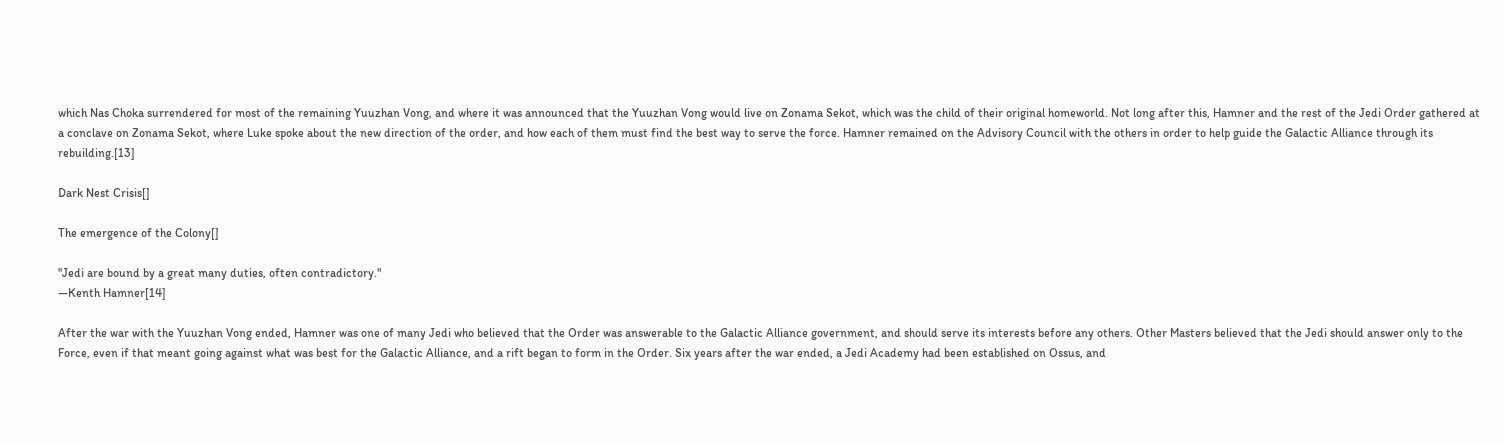which Nas Choka surrendered for most of the remaining Yuuzhan Vong, and where it was announced that the Yuuzhan Vong would live on Zonama Sekot, which was the child of their original homeworld. Not long after this, Hamner and the rest of the Jedi Order gathered at a conclave on Zonama Sekot, where Luke spoke about the new direction of the order, and how each of them must find the best way to serve the force. Hamner remained on the Advisory Council with the others in order to help guide the Galactic Alliance through its rebuilding.[13]

Dark Nest Crisis[]

The emergence of the Colony[]

"Jedi are bound by a great many duties, often contradictory."
―Kenth Hamner[14]

After the war with the Yuuzhan Vong ended, Hamner was one of many Jedi who believed that the Order was answerable to the Galactic Alliance government, and should serve its interests before any others. Other Masters believed that the Jedi should answer only to the Force, even if that meant going against what was best for the Galactic Alliance, and a rift began to form in the Order. Six years after the war ended, a Jedi Academy had been established on Ossus, and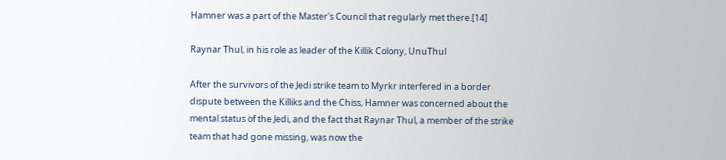Hamner was a part of the Master's Council that regularly met there.[14]

Raynar Thul, in his role as leader of the Killik Colony, UnuThul

After the survivors of the Jedi strike team to Myrkr interfered in a border dispute between the Killiks and the Chiss, Hamner was concerned about the mental status of the Jedi, and the fact that Raynar Thul, a member of the strike team that had gone missing, was now the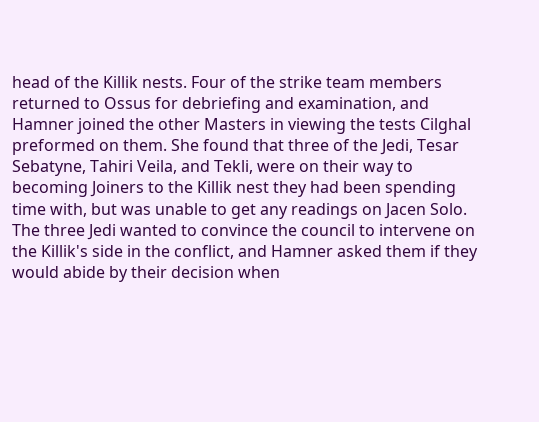head of the Killik nests. Four of the strike team members returned to Ossus for debriefing and examination, and Hamner joined the other Masters in viewing the tests Cilghal preformed on them. She found that three of the Jedi, Tesar Sebatyne, Tahiri Veila, and Tekli, were on their way to becoming Joiners to the Killik nest they had been spending time with, but was unable to get any readings on Jacen Solo. The three Jedi wanted to convince the council to intervene on the Killik's side in the conflict, and Hamner asked them if they would abide by their decision when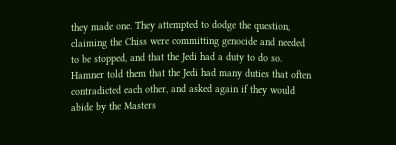they made one. They attempted to dodge the question, claiming the Chiss were committing genocide and needed to be stopped, and that the Jedi had a duty to do so. Hamner told them that the Jedi had many duties that often contradicted each other, and asked again if they would abide by the Masters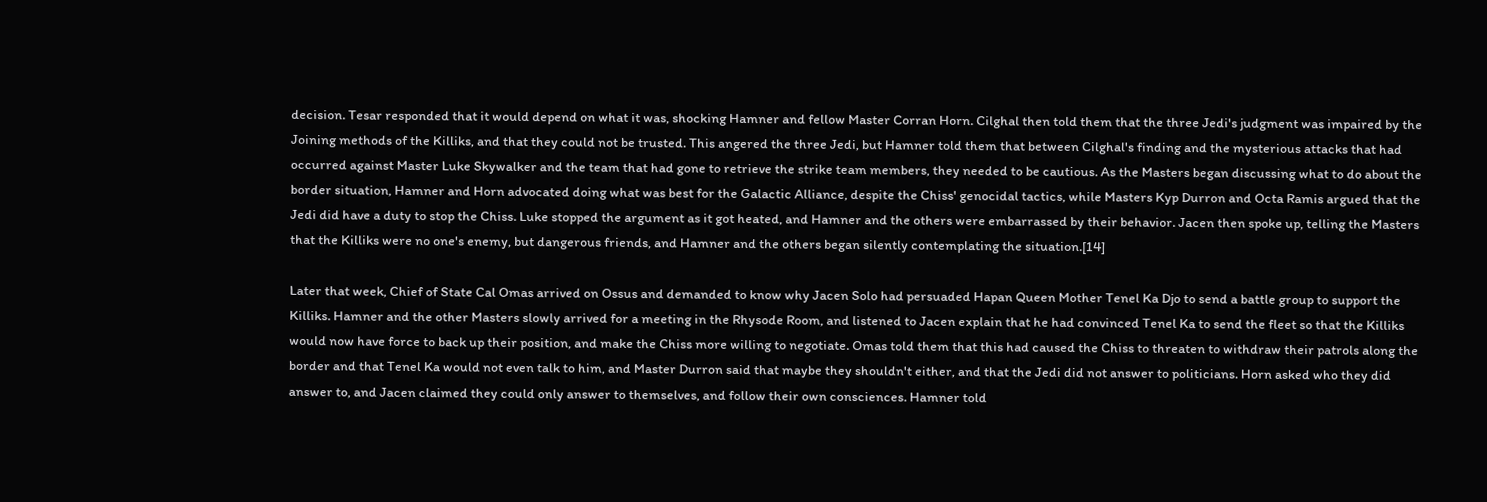decision. Tesar responded that it would depend on what it was, shocking Hamner and fellow Master Corran Horn. Cilghal then told them that the three Jedi's judgment was impaired by the Joining methods of the Killiks, and that they could not be trusted. This angered the three Jedi, but Hamner told them that between Cilghal's finding and the mysterious attacks that had occurred against Master Luke Skywalker and the team that had gone to retrieve the strike team members, they needed to be cautious. As the Masters began discussing what to do about the border situation, Hamner and Horn advocated doing what was best for the Galactic Alliance, despite the Chiss' genocidal tactics, while Masters Kyp Durron and Octa Ramis argued that the Jedi did have a duty to stop the Chiss. Luke stopped the argument as it got heated, and Hamner and the others were embarrassed by their behavior. Jacen then spoke up, telling the Masters that the Killiks were no one's enemy, but dangerous friends, and Hamner and the others began silently contemplating the situation.[14]

Later that week, Chief of State Cal Omas arrived on Ossus and demanded to know why Jacen Solo had persuaded Hapan Queen Mother Tenel Ka Djo to send a battle group to support the Killiks. Hamner and the other Masters slowly arrived for a meeting in the Rhysode Room, and listened to Jacen explain that he had convinced Tenel Ka to send the fleet so that the Killiks would now have force to back up their position, and make the Chiss more willing to negotiate. Omas told them that this had caused the Chiss to threaten to withdraw their patrols along the border and that Tenel Ka would not even talk to him, and Master Durron said that maybe they shouldn't either, and that the Jedi did not answer to politicians. Horn asked who they did answer to, and Jacen claimed they could only answer to themselves, and follow their own consciences. Hamner told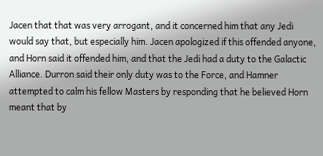Jacen that that was very arrogant, and it concerned him that any Jedi would say that, but especially him. Jacen apologized if this offended anyone, and Horn said it offended him, and that the Jedi had a duty to the Galactic Alliance. Durron said their only duty was to the Force, and Hamner attempted to calm his fellow Masters by responding that he believed Horn meant that by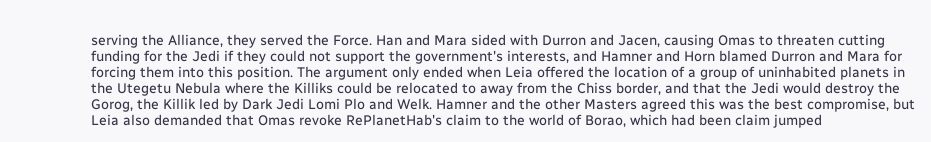serving the Alliance, they served the Force. Han and Mara sided with Durron and Jacen, causing Omas to threaten cutting funding for the Jedi if they could not support the government's interests, and Hamner and Horn blamed Durron and Mara for forcing them into this position. The argument only ended when Leia offered the location of a group of uninhabited planets in the Utegetu Nebula where the Killiks could be relocated to away from the Chiss border, and that the Jedi would destroy the Gorog, the Killik led by Dark Jedi Lomi Plo and Welk. Hamner and the other Masters agreed this was the best compromise, but Leia also demanded that Omas revoke RePlanetHab's claim to the world of Borao, which had been claim jumped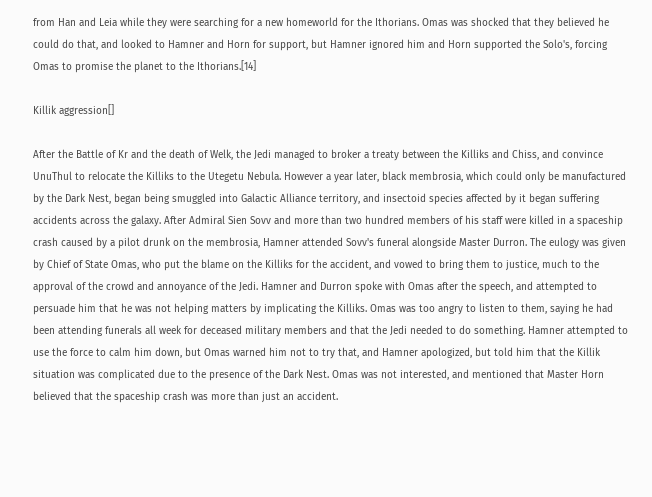from Han and Leia while they were searching for a new homeworld for the Ithorians. Omas was shocked that they believed he could do that, and looked to Hamner and Horn for support, but Hamner ignored him and Horn supported the Solo's, forcing Omas to promise the planet to the Ithorians.[14]

Killik aggression[]

After the Battle of Kr and the death of Welk, the Jedi managed to broker a treaty between the Killiks and Chiss, and convince UnuThul to relocate the Killiks to the Utegetu Nebula. However a year later, black membrosia, which could only be manufactured by the Dark Nest, began being smuggled into Galactic Alliance territory, and insectoid species affected by it began suffering accidents across the galaxy. After Admiral Sien Sovv and more than two hundred members of his staff were killed in a spaceship crash caused by a pilot drunk on the membrosia, Hamner attended Sovv's funeral alongside Master Durron. The eulogy was given by Chief of State Omas, who put the blame on the Killiks for the accident, and vowed to bring them to justice, much to the approval of the crowd and annoyance of the Jedi. Hamner and Durron spoke with Omas after the speech, and attempted to persuade him that he was not helping matters by implicating the Killiks. Omas was too angry to listen to them, saying he had been attending funerals all week for deceased military members and that the Jedi needed to do something. Hamner attempted to use the force to calm him down, but Omas warned him not to try that, and Hamner apologized, but told him that the Killik situation was complicated due to the presence of the Dark Nest. Omas was not interested, and mentioned that Master Horn believed that the spaceship crash was more than just an accident.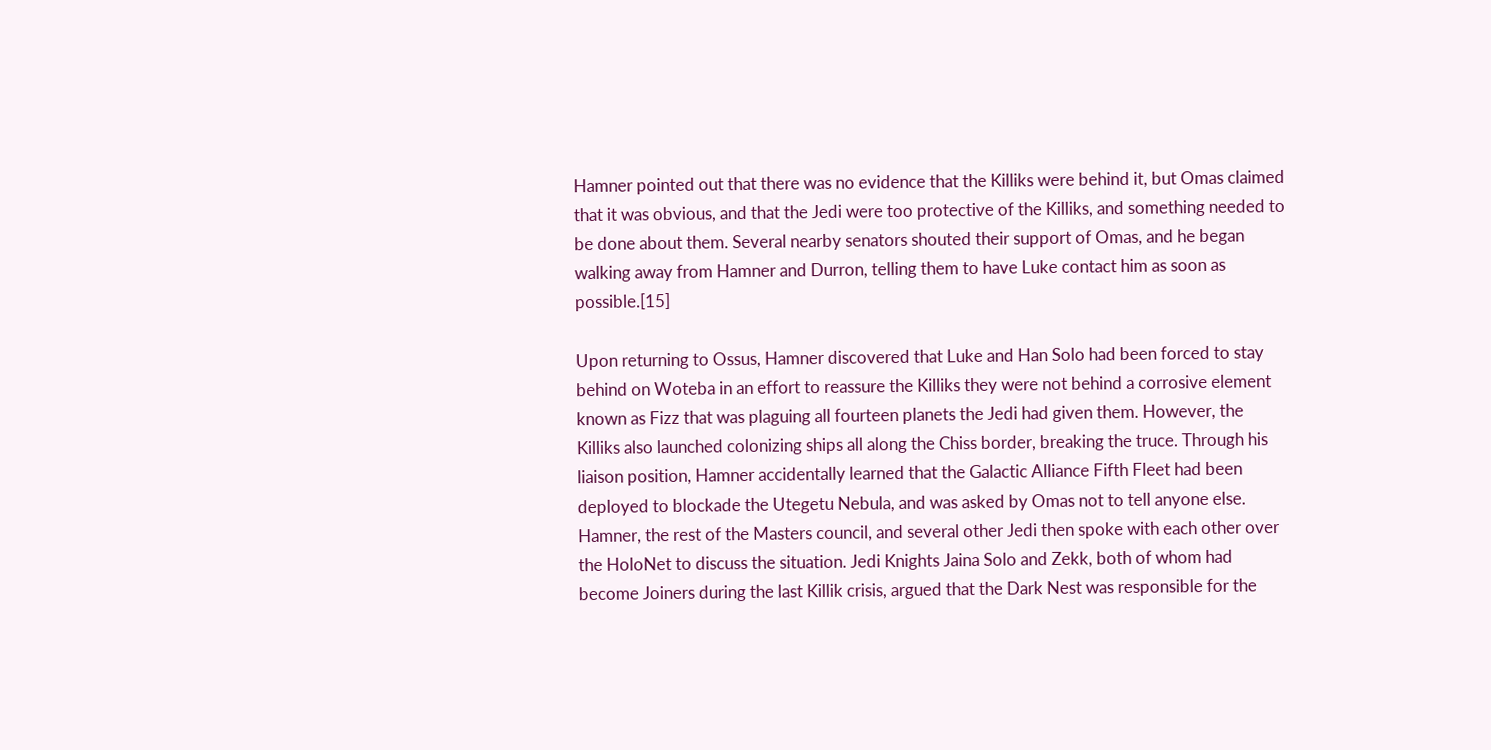Hamner pointed out that there was no evidence that the Killiks were behind it, but Omas claimed that it was obvious, and that the Jedi were too protective of the Killiks, and something needed to be done about them. Several nearby senators shouted their support of Omas, and he began walking away from Hamner and Durron, telling them to have Luke contact him as soon as possible.[15]

Upon returning to Ossus, Hamner discovered that Luke and Han Solo had been forced to stay behind on Woteba in an effort to reassure the Killiks they were not behind a corrosive element known as Fizz that was plaguing all fourteen planets the Jedi had given them. However, the Killiks also launched colonizing ships all along the Chiss border, breaking the truce. Through his liaison position, Hamner accidentally learned that the Galactic Alliance Fifth Fleet had been deployed to blockade the Utegetu Nebula, and was asked by Omas not to tell anyone else. Hamner, the rest of the Masters council, and several other Jedi then spoke with each other over the HoloNet to discuss the situation. Jedi Knights Jaina Solo and Zekk, both of whom had become Joiners during the last Killik crisis, argued that the Dark Nest was responsible for the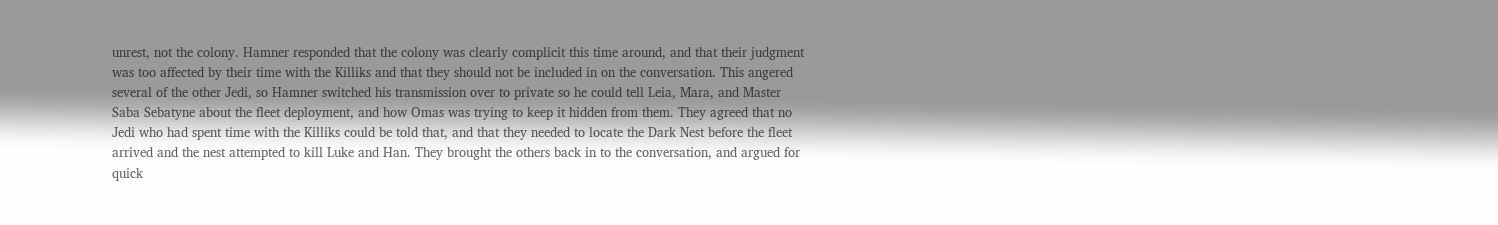unrest, not the colony. Hamner responded that the colony was clearly complicit this time around, and that their judgment was too affected by their time with the Killiks and that they should not be included in on the conversation. This angered several of the other Jedi, so Hamner switched his transmission over to private so he could tell Leia, Mara, and Master Saba Sebatyne about the fleet deployment, and how Omas was trying to keep it hidden from them. They agreed that no Jedi who had spent time with the Killiks could be told that, and that they needed to locate the Dark Nest before the fleet arrived and the nest attempted to kill Luke and Han. They brought the others back in to the conversation, and argued for quick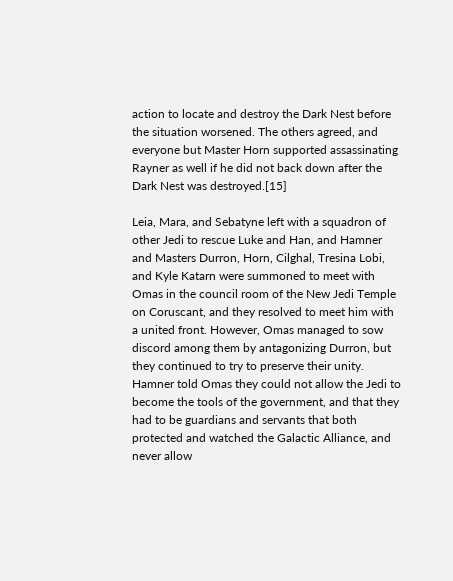action to locate and destroy the Dark Nest before the situation worsened. The others agreed, and everyone but Master Horn supported assassinating Rayner as well if he did not back down after the Dark Nest was destroyed.[15]

Leia, Mara, and Sebatyne left with a squadron of other Jedi to rescue Luke and Han, and Hamner and Masters Durron, Horn, Cilghal, Tresina Lobi, and Kyle Katarn were summoned to meet with Omas in the council room of the New Jedi Temple on Coruscant, and they resolved to meet him with a united front. However, Omas managed to sow discord among them by antagonizing Durron, but they continued to try to preserve their unity. Hamner told Omas they could not allow the Jedi to become the tools of the government, and that they had to be guardians and servants that both protected and watched the Galactic Alliance, and never allow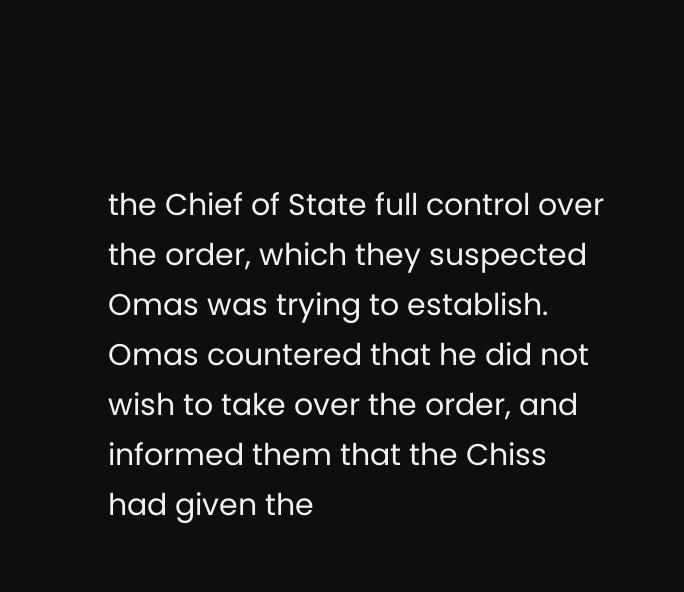the Chief of State full control over the order, which they suspected Omas was trying to establish. Omas countered that he did not wish to take over the order, and informed them that the Chiss had given the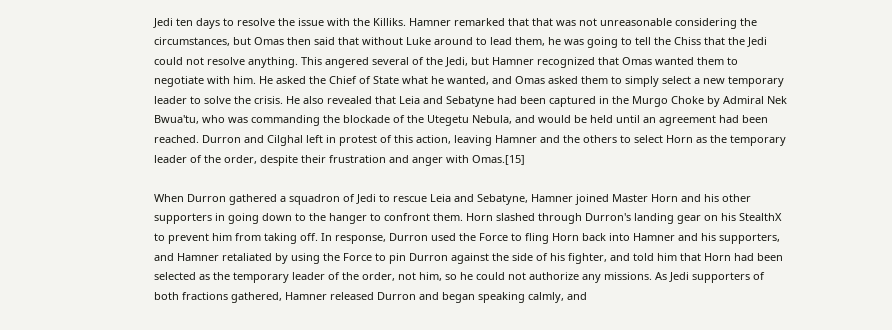Jedi ten days to resolve the issue with the Killiks. Hamner remarked that that was not unreasonable considering the circumstances, but Omas then said that without Luke around to lead them, he was going to tell the Chiss that the Jedi could not resolve anything. This angered several of the Jedi, but Hamner recognized that Omas wanted them to negotiate with him. He asked the Chief of State what he wanted, and Omas asked them to simply select a new temporary leader to solve the crisis. He also revealed that Leia and Sebatyne had been captured in the Murgo Choke by Admiral Nek Bwua'tu, who was commanding the blockade of the Utegetu Nebula, and would be held until an agreement had been reached. Durron and Cilghal left in protest of this action, leaving Hamner and the others to select Horn as the temporary leader of the order, despite their frustration and anger with Omas.[15]

When Durron gathered a squadron of Jedi to rescue Leia and Sebatyne, Hamner joined Master Horn and his other supporters in going down to the hanger to confront them. Horn slashed through Durron's landing gear on his StealthX to prevent him from taking off. In response, Durron used the Force to fling Horn back into Hamner and his supporters, and Hamner retaliated by using the Force to pin Durron against the side of his fighter, and told him that Horn had been selected as the temporary leader of the order, not him, so he could not authorize any missions. As Jedi supporters of both fractions gathered, Hamner released Durron and began speaking calmly, and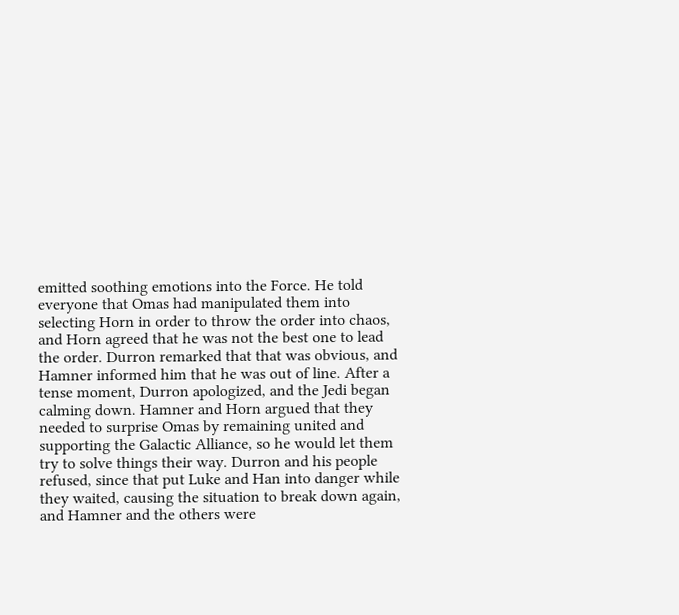emitted soothing emotions into the Force. He told everyone that Omas had manipulated them into selecting Horn in order to throw the order into chaos, and Horn agreed that he was not the best one to lead the order. Durron remarked that that was obvious, and Hamner informed him that he was out of line. After a tense moment, Durron apologized, and the Jedi began calming down. Hamner and Horn argued that they needed to surprise Omas by remaining united and supporting the Galactic Alliance, so he would let them try to solve things their way. Durron and his people refused, since that put Luke and Han into danger while they waited, causing the situation to break down again, and Hamner and the others were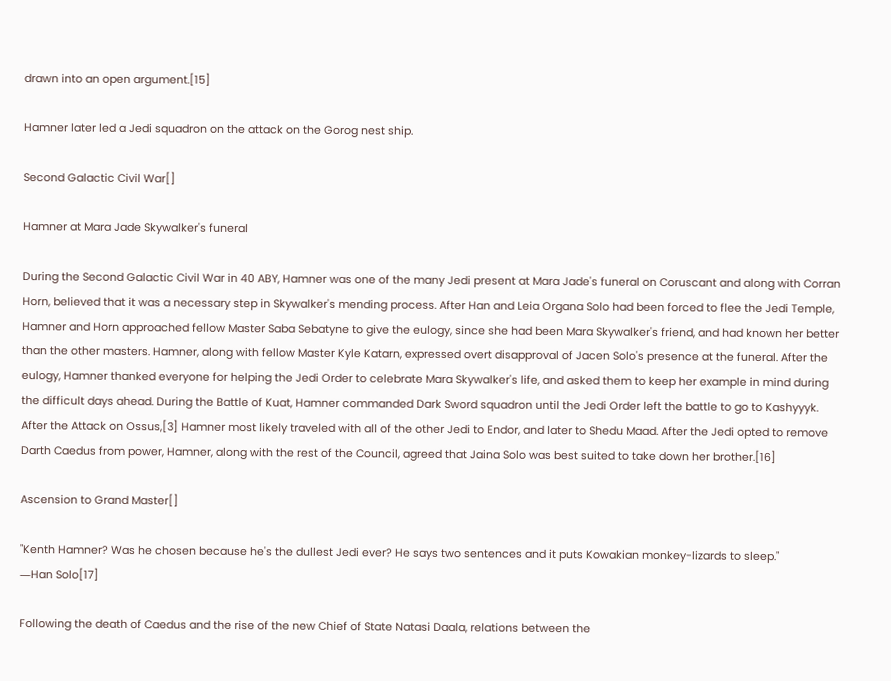drawn into an open argument.[15]

Hamner later led a Jedi squadron on the attack on the Gorog nest ship.

Second Galactic Civil War[]

Hamner at Mara Jade Skywalker's funeral

During the Second Galactic Civil War in 40 ABY, Hamner was one of the many Jedi present at Mara Jade's funeral on Coruscant and along with Corran Horn, believed that it was a necessary step in Skywalker's mending process. After Han and Leia Organa Solo had been forced to flee the Jedi Temple, Hamner and Horn approached fellow Master Saba Sebatyne to give the eulogy, since she had been Mara Skywalker's friend, and had known her better than the other masters. Hamner, along with fellow Master Kyle Katarn, expressed overt disapproval of Jacen Solo's presence at the funeral. After the eulogy, Hamner thanked everyone for helping the Jedi Order to celebrate Mara Skywalker's life, and asked them to keep her example in mind during the difficult days ahead. During the Battle of Kuat, Hamner commanded Dark Sword squadron until the Jedi Order left the battle to go to Kashyyyk. After the Attack on Ossus,[3] Hamner most likely traveled with all of the other Jedi to Endor, and later to Shedu Maad. After the Jedi opted to remove Darth Caedus from power, Hamner, along with the rest of the Council, agreed that Jaina Solo was best suited to take down her brother.[16]

Ascension to Grand Master[]

"Kenth Hamner? Was he chosen because he's the dullest Jedi ever? He says two sentences and it puts Kowakian monkey-lizards to sleep."
―Han Solo[17]

Following the death of Caedus and the rise of the new Chief of State Natasi Daala, relations between the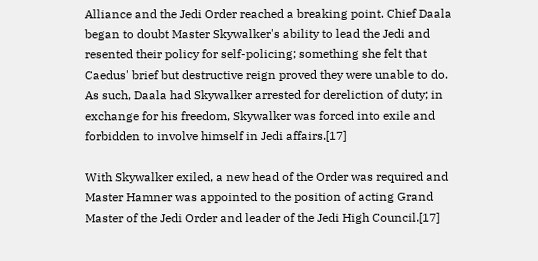Alliance and the Jedi Order reached a breaking point. Chief Daala began to doubt Master Skywalker's ability to lead the Jedi and resented their policy for self-policing; something she felt that Caedus' brief but destructive reign proved they were unable to do. As such, Daala had Skywalker arrested for dereliction of duty; in exchange for his freedom, Skywalker was forced into exile and forbidden to involve himself in Jedi affairs.[17]

With Skywalker exiled, a new head of the Order was required and Master Hamner was appointed to the position of acting Grand Master of the Jedi Order and leader of the Jedi High Council.[17]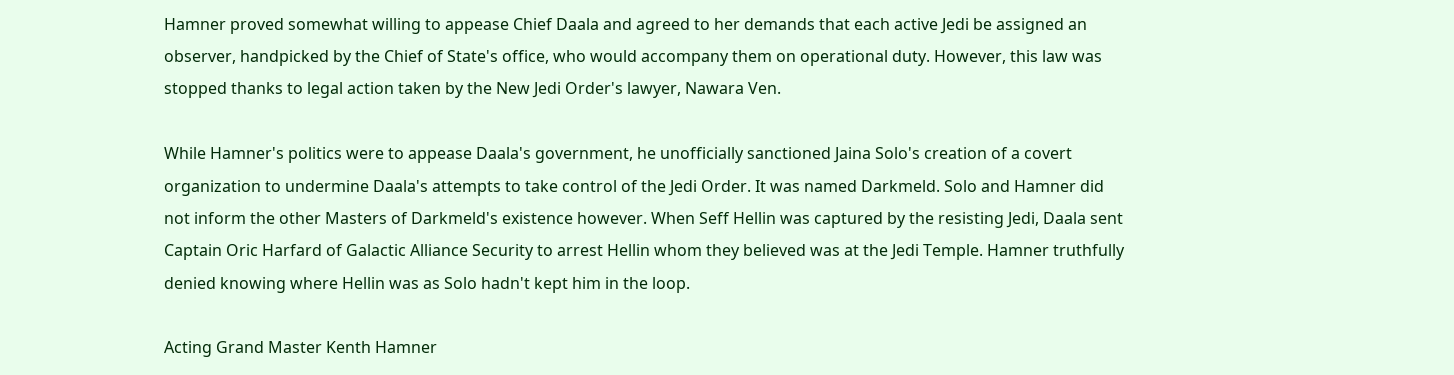Hamner proved somewhat willing to appease Chief Daala and agreed to her demands that each active Jedi be assigned an observer, handpicked by the Chief of State's office, who would accompany them on operational duty. However, this law was stopped thanks to legal action taken by the New Jedi Order's lawyer, Nawara Ven.

While Hamner's politics were to appease Daala's government, he unofficially sanctioned Jaina Solo's creation of a covert organization to undermine Daala's attempts to take control of the Jedi Order. It was named Darkmeld. Solo and Hamner did not inform the other Masters of Darkmeld's existence however. When Seff Hellin was captured by the resisting Jedi, Daala sent Captain Oric Harfard of Galactic Alliance Security to arrest Hellin whom they believed was at the Jedi Temple. Hamner truthfully denied knowing where Hellin was as Solo hadn't kept him in the loop.

Acting Grand Master Kenth Hamner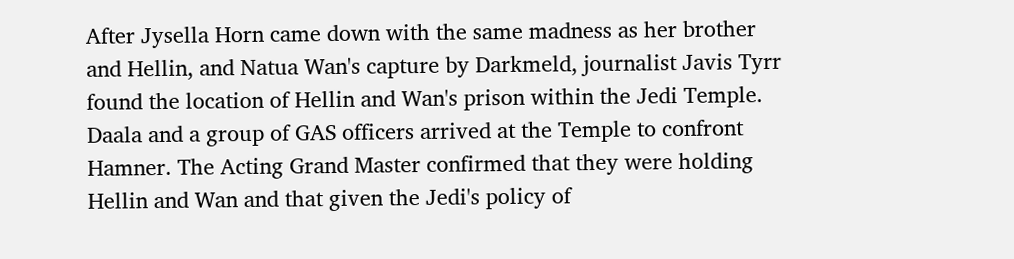After Jysella Horn came down with the same madness as her brother and Hellin, and Natua Wan's capture by Darkmeld, journalist Javis Tyrr found the location of Hellin and Wan's prison within the Jedi Temple. Daala and a group of GAS officers arrived at the Temple to confront Hamner. The Acting Grand Master confirmed that they were holding Hellin and Wan and that given the Jedi's policy of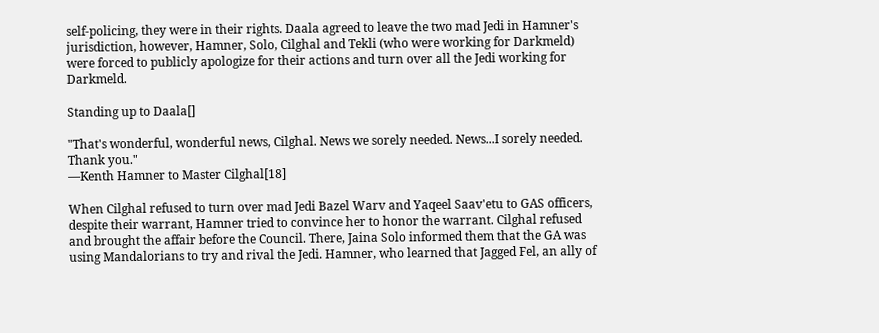self-policing, they were in their rights. Daala agreed to leave the two mad Jedi in Hamner's jurisdiction, however, Hamner, Solo, Cilghal and Tekli (who were working for Darkmeld) were forced to publicly apologize for their actions and turn over all the Jedi working for Darkmeld.

Standing up to Daala[]

"That's wonderful, wonderful news, Cilghal. News we sorely needed. News...I sorely needed. Thank you."
―Kenth Hamner to Master Cilghal[18]

When Cilghal refused to turn over mad Jedi Bazel Warv and Yaqeel Saav'etu to GAS officers, despite their warrant, Hamner tried to convince her to honor the warrant. Cilghal refused and brought the affair before the Council. There, Jaina Solo informed them that the GA was using Mandalorians to try and rival the Jedi. Hamner, who learned that Jagged Fel, an ally of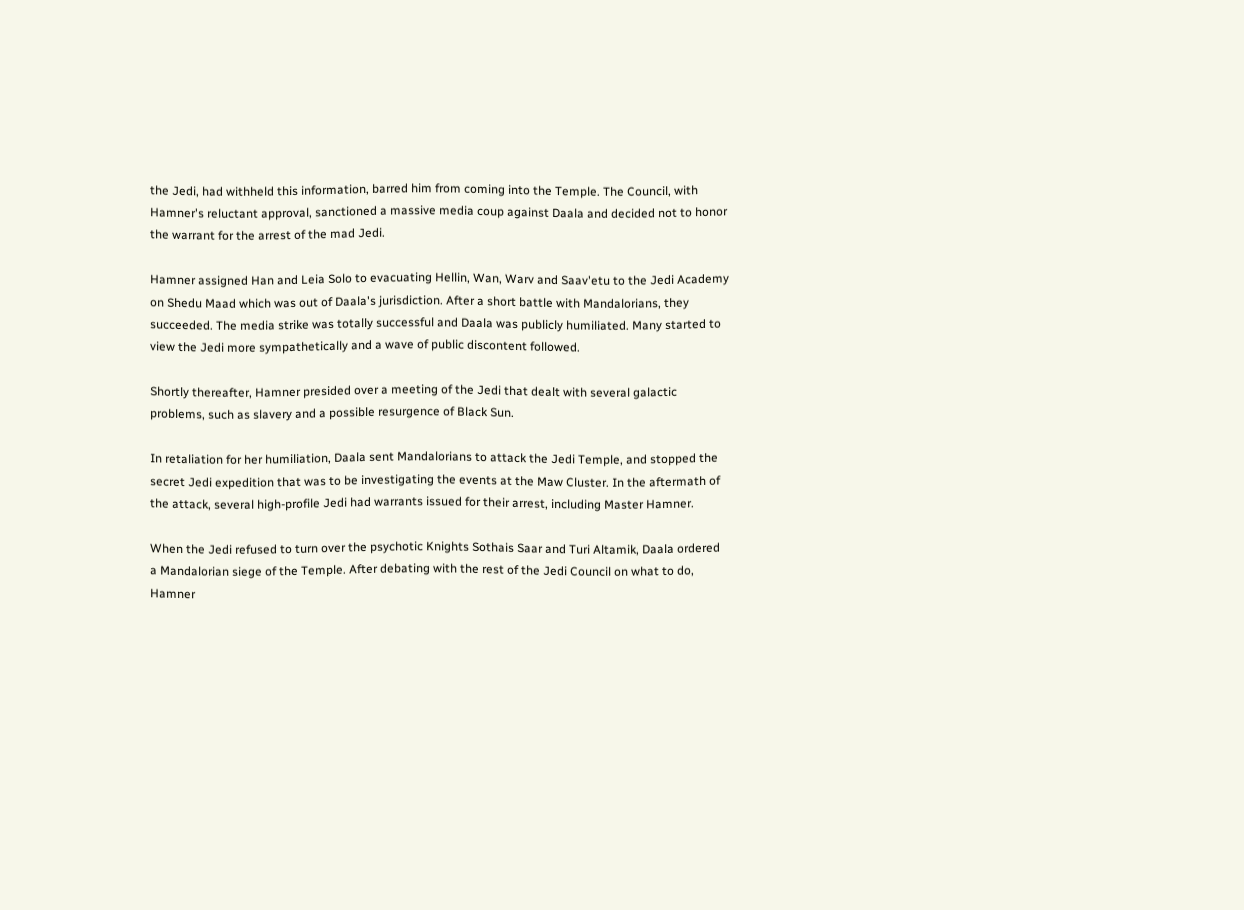the Jedi, had withheld this information, barred him from coming into the Temple. The Council, with Hamner's reluctant approval, sanctioned a massive media coup against Daala and decided not to honor the warrant for the arrest of the mad Jedi.

Hamner assigned Han and Leia Solo to evacuating Hellin, Wan, Warv and Saav'etu to the Jedi Academy on Shedu Maad which was out of Daala's jurisdiction. After a short battle with Mandalorians, they succeeded. The media strike was totally successful and Daala was publicly humiliated. Many started to view the Jedi more sympathetically and a wave of public discontent followed.

Shortly thereafter, Hamner presided over a meeting of the Jedi that dealt with several galactic problems, such as slavery and a possible resurgence of Black Sun.

In retaliation for her humiliation, Daala sent Mandalorians to attack the Jedi Temple, and stopped the secret Jedi expedition that was to be investigating the events at the Maw Cluster. In the aftermath of the attack, several high-profile Jedi had warrants issued for their arrest, including Master Hamner.

When the Jedi refused to turn over the psychotic Knights Sothais Saar and Turi Altamik, Daala ordered a Mandalorian siege of the Temple. After debating with the rest of the Jedi Council on what to do, Hamner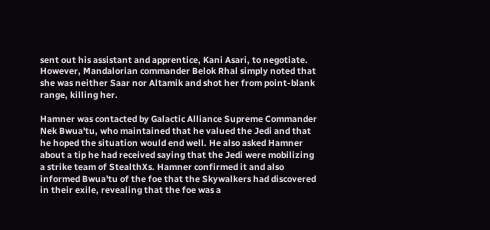sent out his assistant and apprentice, Kani Asari, to negotiate. However, Mandalorian commander Belok Rhal simply noted that she was neither Saar nor Altamik and shot her from point-blank range, killing her.

Hamner was contacted by Galactic Alliance Supreme Commander Nek Bwua'tu, who maintained that he valued the Jedi and that he hoped the situation would end well. He also asked Hamner about a tip he had received saying that the Jedi were mobilizing a strike team of StealthXs. Hamner confirmed it and also informed Bwua'tu of the foe that the Skywalkers had discovered in their exile, revealing that the foe was a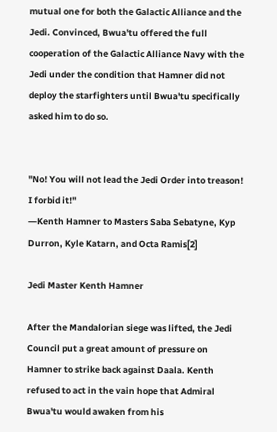mutual one for both the Galactic Alliance and the Jedi. Convinced, Bwua'tu offered the full cooperation of the Galactic Alliance Navy with the Jedi under the condition that Hamner did not deploy the starfighters until Bwua'tu specifically asked him to do so.


"No! You will not lead the Jedi Order into treason! I forbid it!"
―Kenth Hamner to Masters Saba Sebatyne, Kyp Durron, Kyle Katarn, and Octa Ramis[2]

Jedi Master Kenth Hamner

After the Mandalorian siege was lifted, the Jedi Council put a great amount of pressure on Hamner to strike back against Daala. Kenth refused to act in the vain hope that Admiral Bwua'tu would awaken from his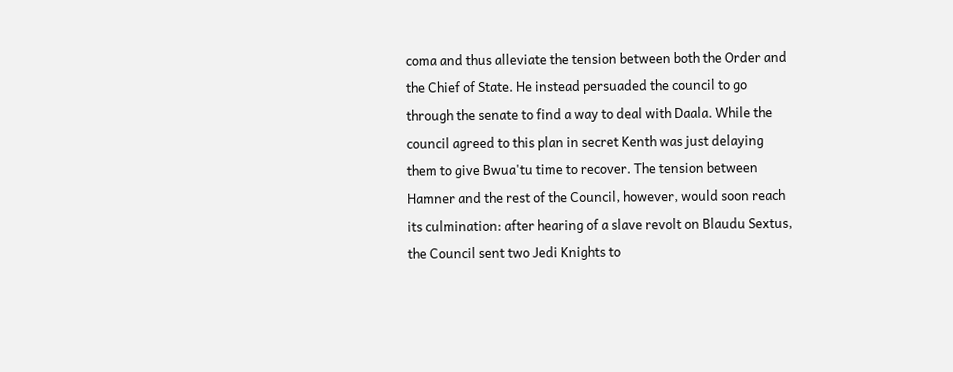coma and thus alleviate the tension between both the Order and the Chief of State. He instead persuaded the council to go through the senate to find a way to deal with Daala. While the council agreed to this plan in secret Kenth was just delaying them to give Bwua'tu time to recover. The tension between Hamner and the rest of the Council, however, would soon reach its culmination: after hearing of a slave revolt on Blaudu Sextus, the Council sent two Jedi Knights to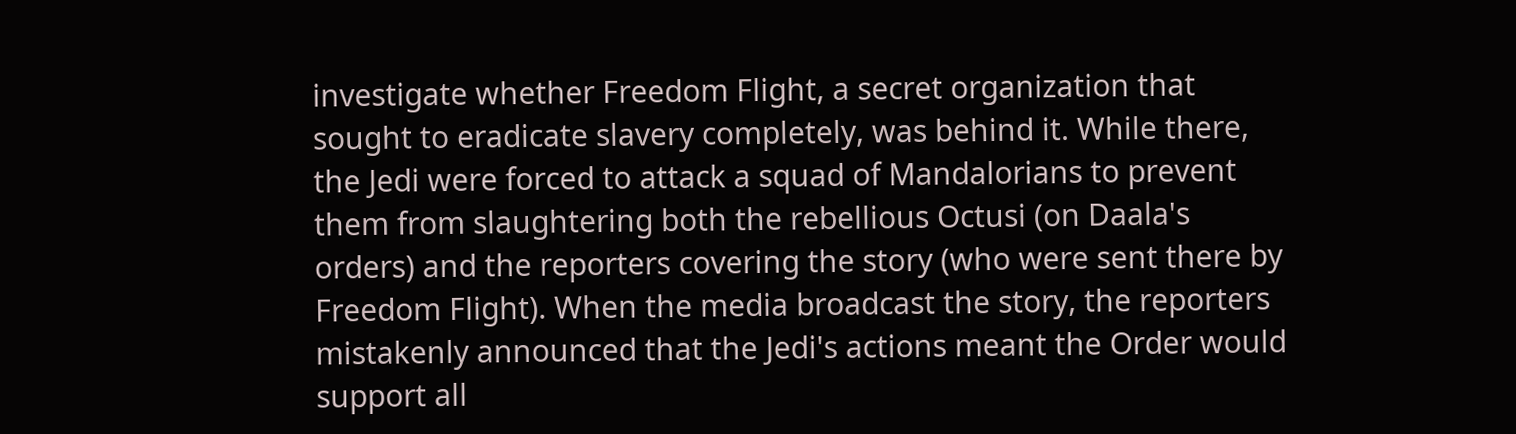investigate whether Freedom Flight, a secret organization that sought to eradicate slavery completely, was behind it. While there, the Jedi were forced to attack a squad of Mandalorians to prevent them from slaughtering both the rebellious Octusi (on Daala's orders) and the reporters covering the story (who were sent there by Freedom Flight). When the media broadcast the story, the reporters mistakenly announced that the Jedi's actions meant the Order would support all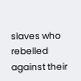slaves who rebelled against their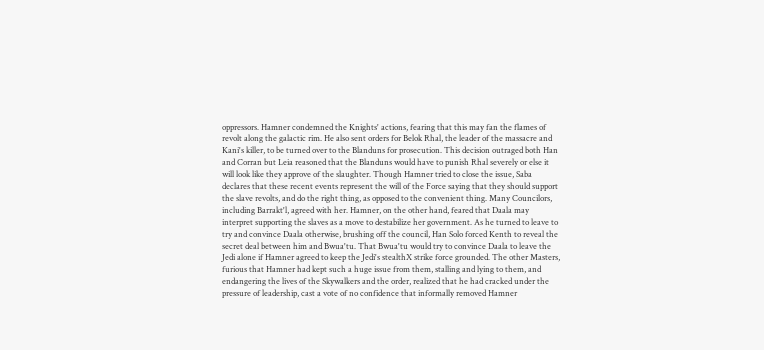oppressors. Hamner condemned the Knights' actions, fearing that this may fan the flames of revolt along the galactic rim. He also sent orders for Belok Rhal, the leader of the massacre and Kani's killer, to be turned over to the Blanduns for prosecution. This decision outraged both Han and Corran but Leia reasoned that the Blanduns would have to punish Rhal severely or else it will look like they approve of the slaughter. Though Hamner tried to close the issue, Saba declares that these recent events represent the will of the Force saying that they should support the slave revolts, and do the right thing, as opposed to the convenient thing. Many Councilors, including Barrakt'l, agreed with her. Hamner, on the other hand, feared that Daala may interpret supporting the slaves as a move to destabilize her government. As he turned to leave to try and convince Daala otherwise, brushing off the council, Han Solo forced Kenth to reveal the secret deal between him and Bwua'tu. That Bwua'tu would try to convince Daala to leave the Jedi alone if Hamner agreed to keep the Jedi's stealthX strike force grounded. The other Masters, furious that Hamner had kept such a huge issue from them, stalling and lying to them, and endangering the lives of the Skywalkers and the order, realized that he had cracked under the pressure of leadership, cast a vote of no confidence that informally removed Hamner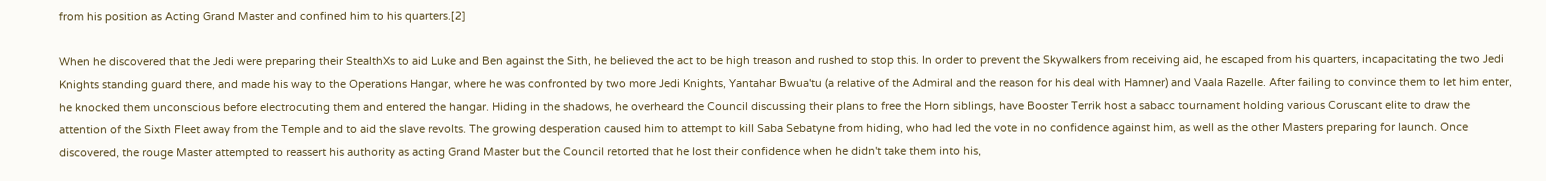from his position as Acting Grand Master and confined him to his quarters.[2]

When he discovered that the Jedi were preparing their StealthXs to aid Luke and Ben against the Sith, he believed the act to be high treason and rushed to stop this. In order to prevent the Skywalkers from receiving aid, he escaped from his quarters, incapacitating the two Jedi Knights standing guard there, and made his way to the Operations Hangar, where he was confronted by two more Jedi Knights, Yantahar Bwua'tu (a relative of the Admiral and the reason for his deal with Hamner) and Vaala Razelle. After failing to convince them to let him enter, he knocked them unconscious before electrocuting them and entered the hangar. Hiding in the shadows, he overheard the Council discussing their plans to free the Horn siblings, have Booster Terrik host a sabacc tournament holding various Coruscant elite to draw the attention of the Sixth Fleet away from the Temple and to aid the slave revolts. The growing desperation caused him to attempt to kill Saba Sebatyne from hiding, who had led the vote in no confidence against him, as well as the other Masters preparing for launch. Once discovered, the rouge Master attempted to reassert his authority as acting Grand Master but the Council retorted that he lost their confidence when he didn't take them into his,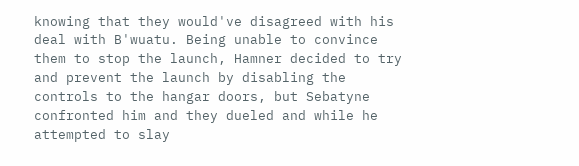knowing that they would've disagreed with his deal with B'wuatu. Being unable to convince them to stop the launch, Hamner decided to try and prevent the launch by disabling the controls to the hangar doors, but Sebatyne confronted him and they dueled and while he attempted to slay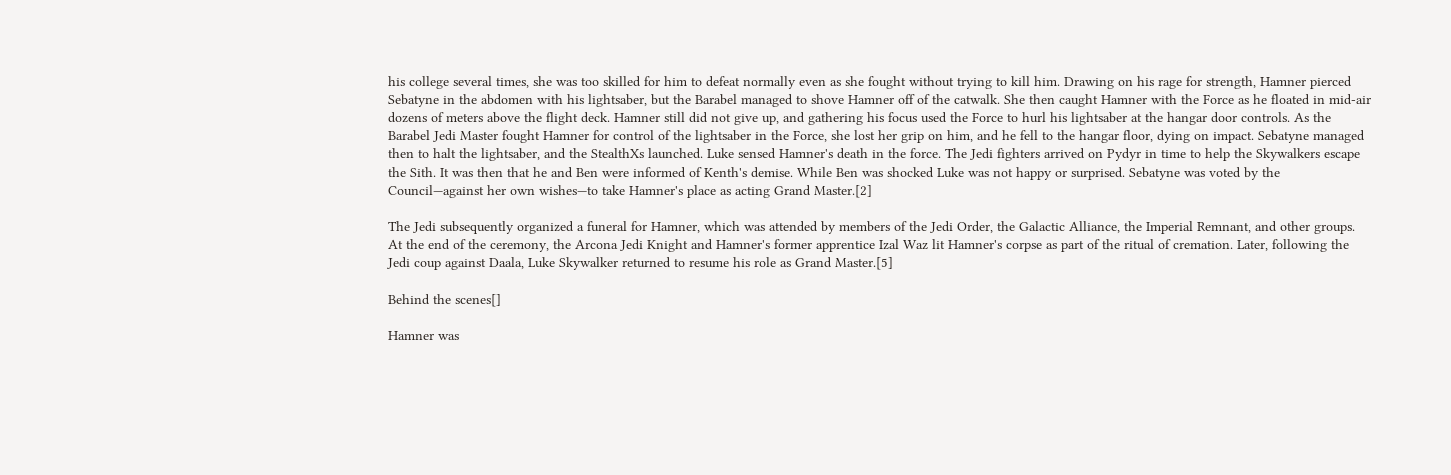his college several times, she was too skilled for him to defeat normally even as she fought without trying to kill him. Drawing on his rage for strength, Hamner pierced Sebatyne in the abdomen with his lightsaber, but the Barabel managed to shove Hamner off of the catwalk. She then caught Hamner with the Force as he floated in mid-air dozens of meters above the flight deck. Hamner still did not give up, and gathering his focus used the Force to hurl his lightsaber at the hangar door controls. As the Barabel Jedi Master fought Hamner for control of the lightsaber in the Force, she lost her grip on him, and he fell to the hangar floor, dying on impact. Sebatyne managed then to halt the lightsaber, and the StealthXs launched. Luke sensed Hamner's death in the force. The Jedi fighters arrived on Pydyr in time to help the Skywalkers escape the Sith. It was then that he and Ben were informed of Kenth's demise. While Ben was shocked Luke was not happy or surprised. Sebatyne was voted by the Council—against her own wishes—to take Hamner's place as acting Grand Master.[2]

The Jedi subsequently organized a funeral for Hamner, which was attended by members of the Jedi Order, the Galactic Alliance, the Imperial Remnant, and other groups. At the end of the ceremony, the Arcona Jedi Knight and Hamner's former apprentice Izal Waz lit Hamner's corpse as part of the ritual of cremation. Later, following the Jedi coup against Daala, Luke Skywalker returned to resume his role as Grand Master.[5]

Behind the scenes[]

Hamner was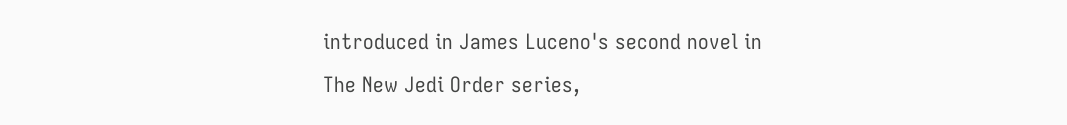introduced in James Luceno's second novel in The New Jedi Order series,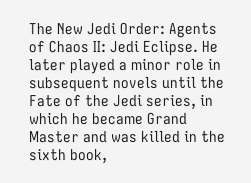The New Jedi Order: Agents of Chaos II: Jedi Eclipse. He later played a minor role in subsequent novels until the Fate of the Jedi series, in which he became Grand Master and was killed in the sixth book,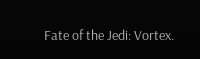Fate of the Jedi: Vortex.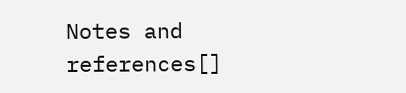Notes and references[]